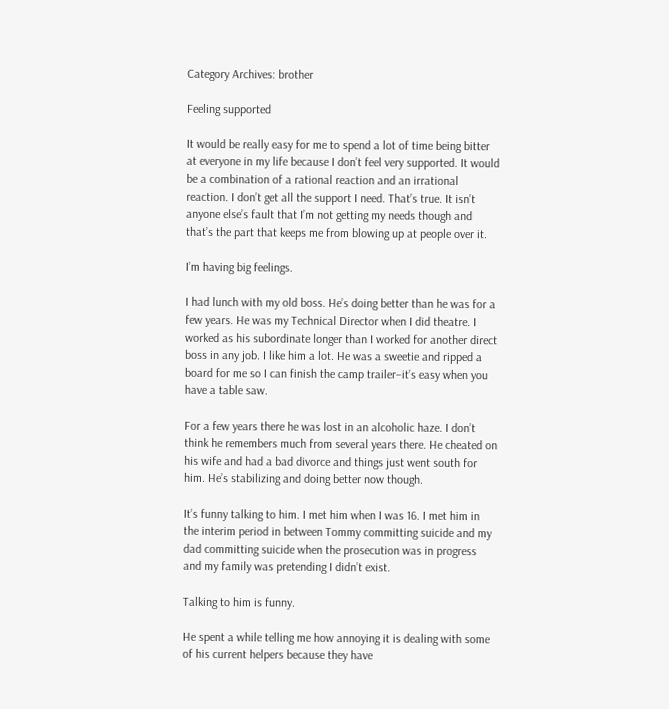Category Archives: brother

Feeling supported

It would be really easy for me to spend a lot of time being bitter at everyone in my life because I don’t feel very supported. It would be a combination of a rational reaction and an irrational reaction. I don’t get all the support I need. That’s true. It isn’t anyone else’s fault that I’m not getting my needs though and that’s the part that keeps me from blowing up at people over it.

I’m having big feelings.

I had lunch with my old boss. He’s doing better than he was for a few years. He was my Technical Director when I did theatre. I worked as his subordinate longer than I worked for another direct boss in any job. I like him a lot. He was a sweetie and ripped a board for me so I can finish the camp trailer–it’s easy when you have a table saw.

For a few years there he was lost in an alcoholic haze. I don’t think he remembers much from several years there. He cheated on his wife and had a bad divorce and things just went south for him. He’s stabilizing and doing better now though.

It’s funny talking to him. I met him when I was 16. I met him in the interim period in between Tommy committing suicide and my dad committing suicide when the prosecution was in progress and my family was pretending I didn’t exist.

Talking to him is funny.

He spent a while telling me how annoying it is dealing with some of his current helpers because they have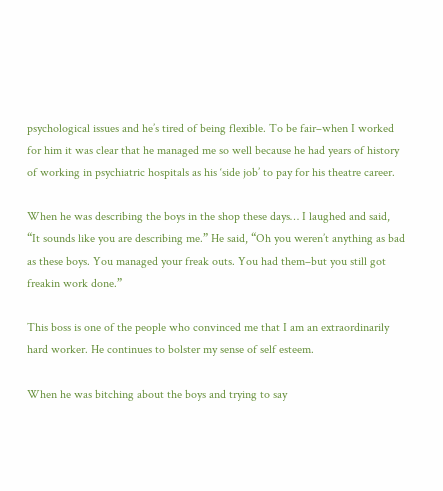psychological issues and he’s tired of being flexible. To be fair–when I worked for him it was clear that he managed me so well because he had years of history of working in psychiatric hospitals as his ‘side job’ to pay for his theatre career.

When he was describing the boys in the shop these days… I laughed and said, “It sounds like you are describing me.” He said, “Oh you weren’t anything as bad as these boys. You managed your freak outs. You had them–but you still got freakin work done.”

This boss is one of the people who convinced me that I am an extraordinarily hard worker. He continues to bolster my sense of self esteem.

When he was bitching about the boys and trying to say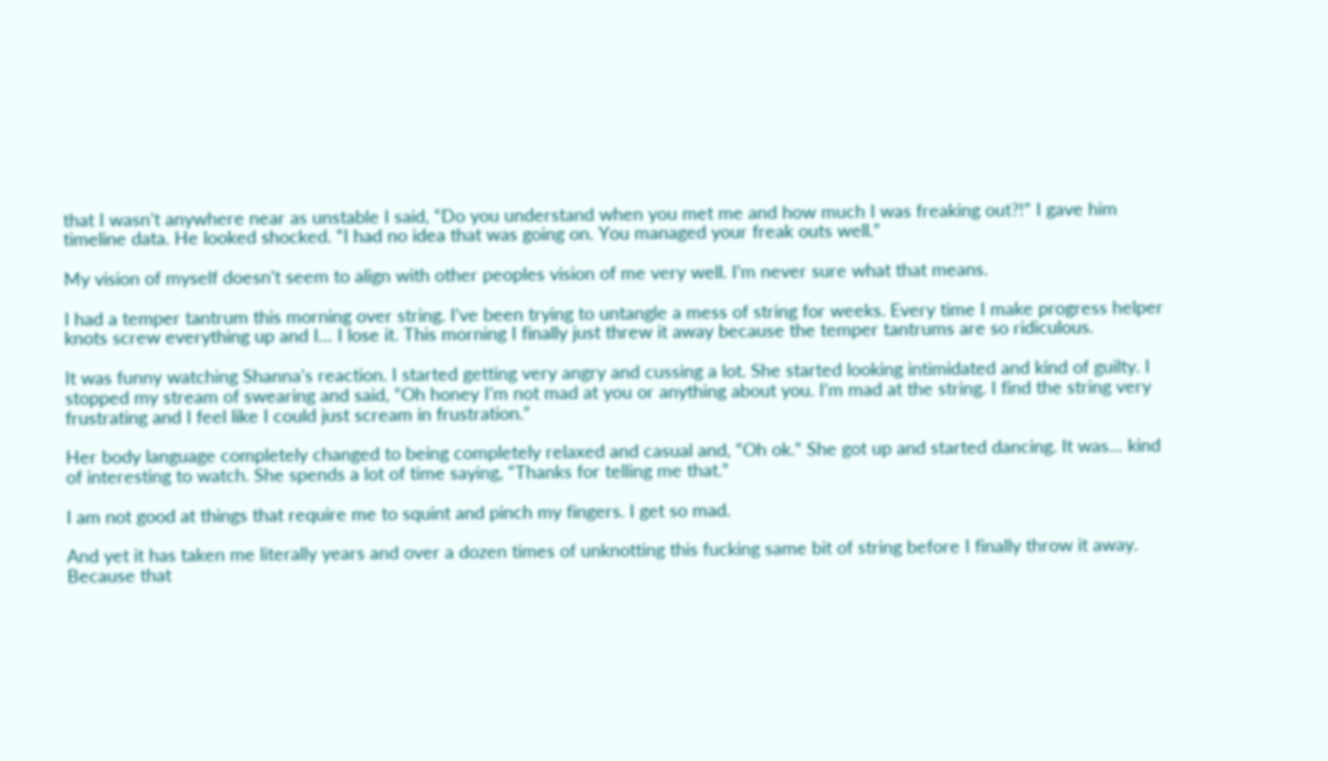that I wasn’t anywhere near as unstable I said, “Do you understand when you met me and how much I was freaking out?!” I gave him timeline data. He looked shocked. “I had no idea that was going on. You managed your freak outs well.”

My vision of myself doesn’t seem to align with other peoples vision of me very well. I’m never sure what that means.

I had a temper tantrum this morning over string. I’ve been trying to untangle a mess of string for weeks. Every time I make progress helper knots screw everything up and I… I lose it. This morning I finally just threw it away because the temper tantrums are so ridiculous.

It was funny watching Shanna’s reaction. I started getting very angry and cussing a lot. She started looking intimidated and kind of guilty. I stopped my stream of swearing and said, “Oh honey I’m not mad at you or anything about you. I’m mad at the string. I find the string very frustrating and I feel like I could just scream in frustration.”

Her body language completely changed to being completely relaxed and casual and, “Oh ok.” She got up and started dancing. It was… kind of interesting to watch. She spends a lot of time saying, “Thanks for telling me that.”

I am not good at things that require me to squint and pinch my fingers. I get so mad.

And yet it has taken me literally years and over a dozen times of unknotting this fucking same bit of string before I finally throw it away. Because that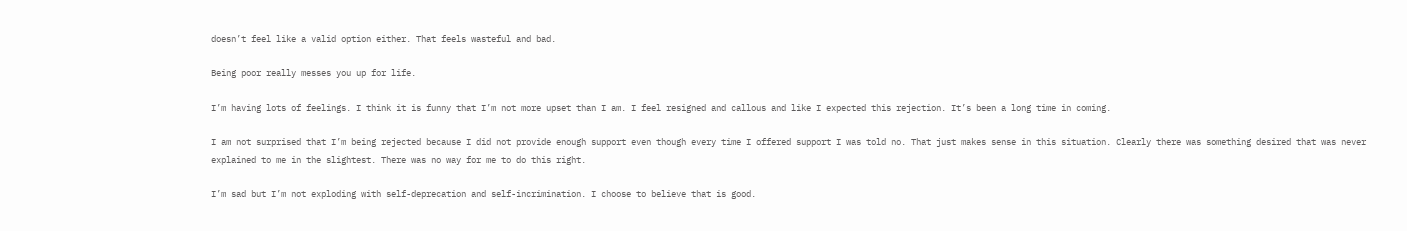doesn’t feel like a valid option either. That feels wasteful and bad.

Being poor really messes you up for life.

I’m having lots of feelings. I think it is funny that I’m not more upset than I am. I feel resigned and callous and like I expected this rejection. It’s been a long time in coming.

I am not surprised that I’m being rejected because I did not provide enough support even though every time I offered support I was told no. That just makes sense in this situation. Clearly there was something desired that was never explained to me in the slightest. There was no way for me to do this right.

I’m sad but I’m not exploding with self-deprecation and self-incrimination. I choose to believe that is good.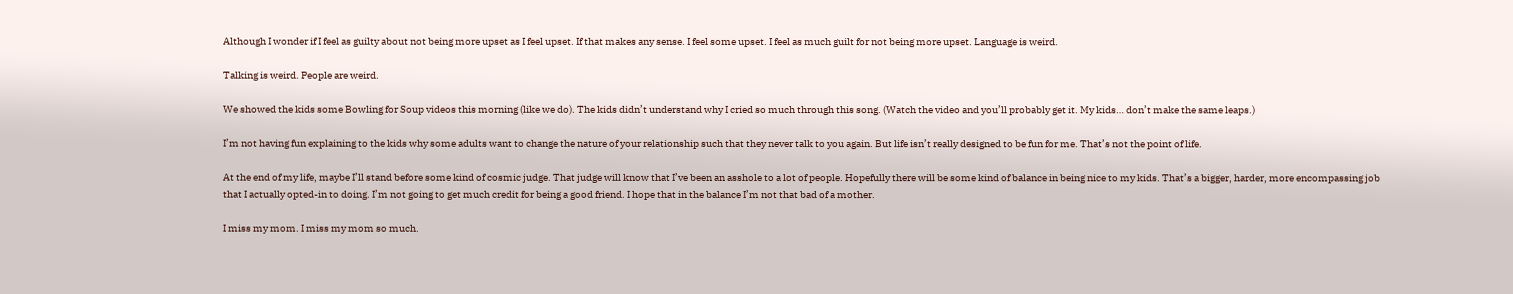Although I wonder if I feel as guilty about not being more upset as I feel upset. If that makes any sense. I feel some upset. I feel as much guilt for not being more upset. Language is weird.

Talking is weird. People are weird.

We showed the kids some Bowling for Soup videos this morning (like we do). The kids didn’t understand why I cried so much through this song. (Watch the video and you’ll probably get it. My kids… don’t make the same leaps.)

I’m not having fun explaining to the kids why some adults want to change the nature of your relationship such that they never talk to you again. But life isn’t really designed to be fun for me. That’s not the point of life.

At the end of my life, maybe I’ll stand before some kind of cosmic judge. That judge will know that I’ve been an asshole to a lot of people. Hopefully there will be some kind of balance in being nice to my kids. That’s a bigger, harder, more encompassing job that I actually opted-in to doing. I’m not going to get much credit for being a good friend. I hope that in the balance I’m not that bad of a mother.

I miss my mom. I miss my mom so much.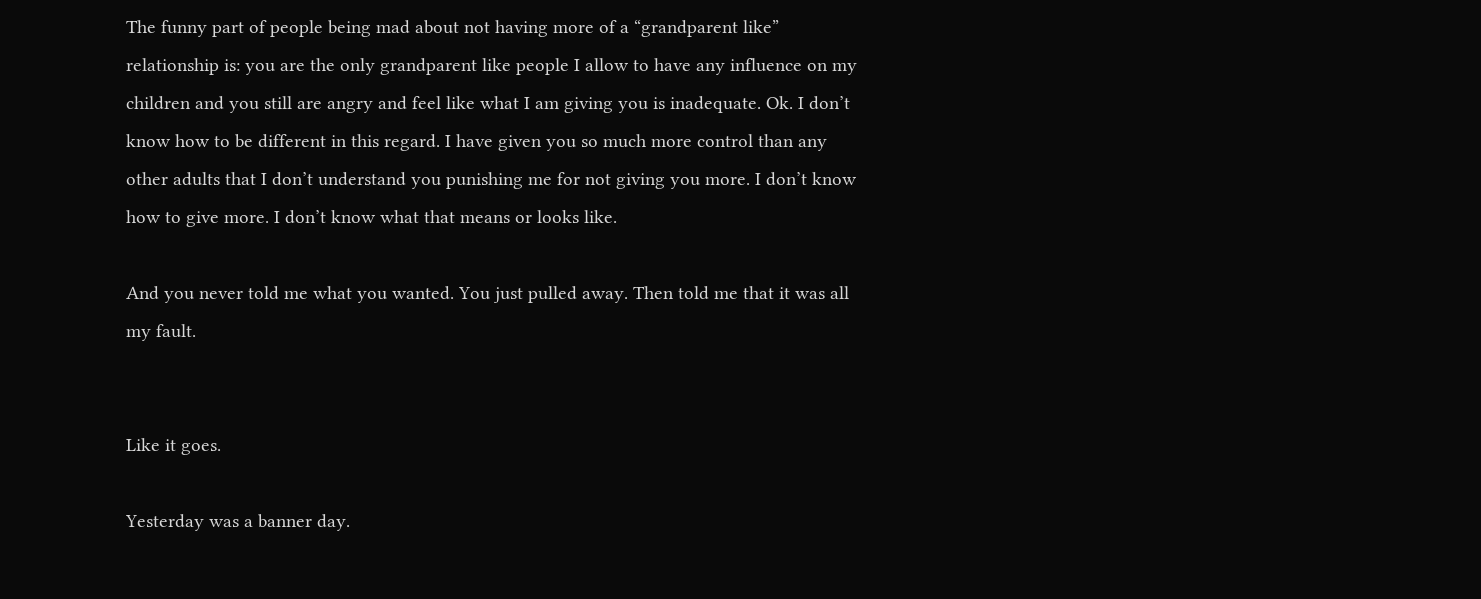The funny part of people being mad about not having more of a “grandparent like” relationship is: you are the only grandparent like people I allow to have any influence on my children and you still are angry and feel like what I am giving you is inadequate. Ok. I don’t know how to be different in this regard. I have given you so much more control than any other adults that I don’t understand you punishing me for not giving you more. I don’t know how to give more. I don’t know what that means or looks like.

And you never told me what you wanted. You just pulled away. Then told me that it was all my fault.


Like it goes.

Yesterday was a banner day.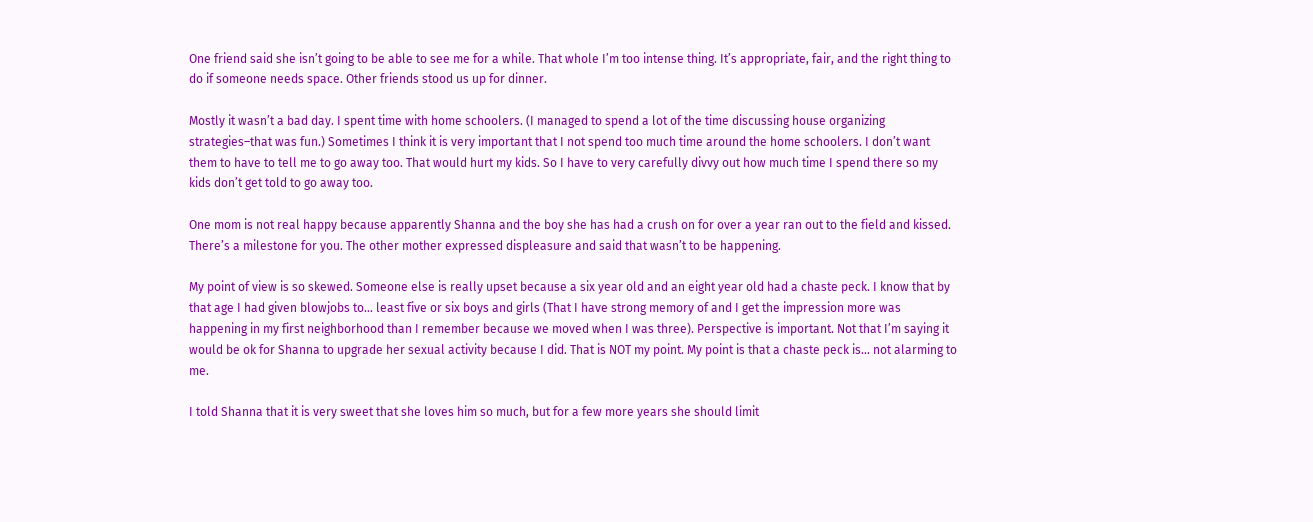One friend said she isn’t going to be able to see me for a while. That whole I’m too intense thing. It’s appropriate, fair, and the right thing to do if someone needs space. Other friends stood us up for dinner.

Mostly it wasn’t a bad day. I spent time with home schoolers. (I managed to spend a lot of the time discussing house organizing strategies–that was fun.) Sometimes I think it is very important that I not spend too much time around the home schoolers. I don’t want them to have to tell me to go away too. That would hurt my kids. So I have to very carefully divvy out how much time I spend there so my kids don’t get told to go away too.

One mom is not real happy because apparently Shanna and the boy she has had a crush on for over a year ran out to the field and kissed. There’s a milestone for you. The other mother expressed displeasure and said that wasn’t to be happening.

My point of view is so skewed. Someone else is really upset because a six year old and an eight year old had a chaste peck. I know that by that age I had given blowjobs to… least five or six boys and girls (That I have strong memory of and I get the impression more was happening in my first neighborhood than I remember because we moved when I was three). Perspective is important. Not that I’m saying it would be ok for Shanna to upgrade her sexual activity because I did. That is NOT my point. My point is that a chaste peck is… not alarming to me.

I told Shanna that it is very sweet that she loves him so much, but for a few more years she should limit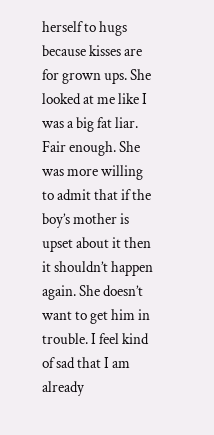herself to hugs because kisses are for grown ups. She looked at me like I was a big fat liar. Fair enough. She was more willing to admit that if the boy’s mother is upset about it then it shouldn’t happen again. She doesn’t want to get him in trouble. I feel kind of sad that I am already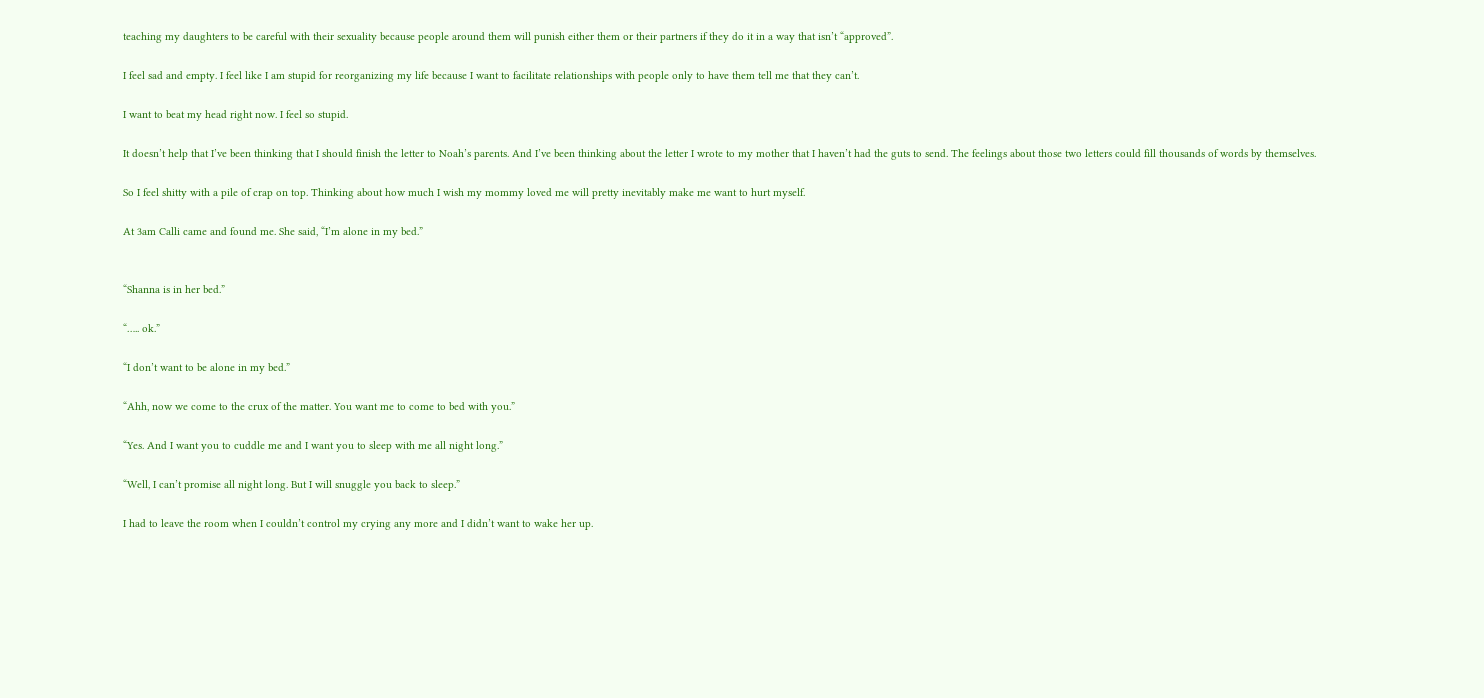teaching my daughters to be careful with their sexuality because people around them will punish either them or their partners if they do it in a way that isn’t “approved”.

I feel sad and empty. I feel like I am stupid for reorganizing my life because I want to facilitate relationships with people only to have them tell me that they can’t.

I want to beat my head right now. I feel so stupid.

It doesn’t help that I’ve been thinking that I should finish the letter to Noah’s parents. And I’ve been thinking about the letter I wrote to my mother that I haven’t had the guts to send. The feelings about those two letters could fill thousands of words by themselves.

So I feel shitty with a pile of crap on top. Thinking about how much I wish my mommy loved me will pretty inevitably make me want to hurt myself.

At 3am Calli came and found me. She said, “I’m alone in my bed.”


“Shanna is in her bed.”

“….. ok.”

“I don’t want to be alone in my bed.”

“Ahh, now we come to the crux of the matter. You want me to come to bed with you.”

“Yes. And I want you to cuddle me and I want you to sleep with me all night long.”

“Well, I can’t promise all night long. But I will snuggle you back to sleep.”

I had to leave the room when I couldn’t control my crying any more and I didn’t want to wake her up.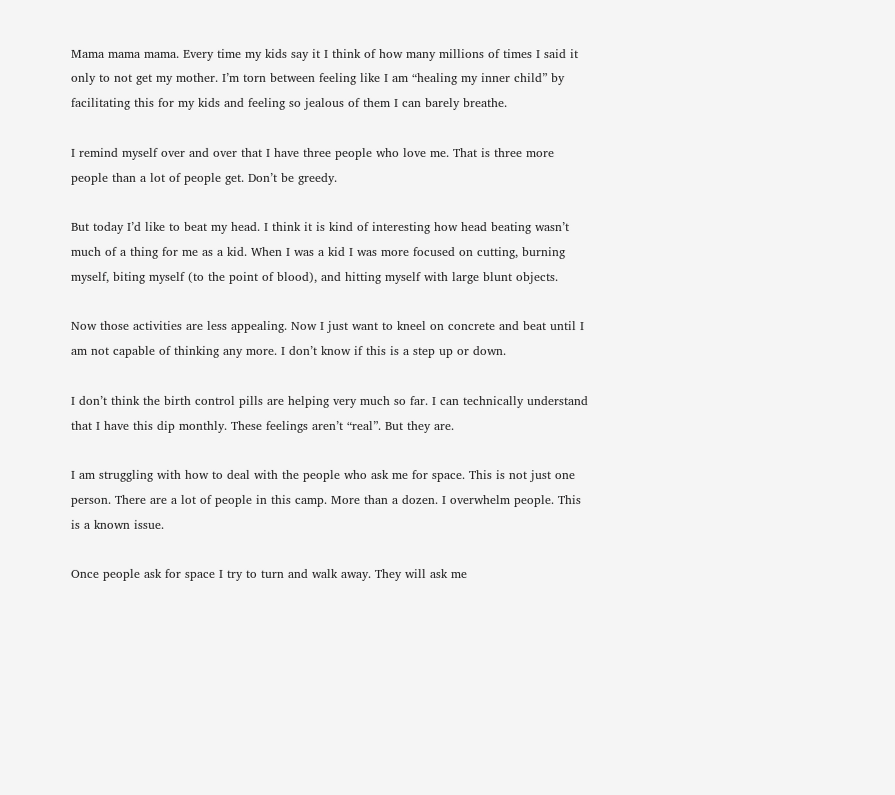Mama mama mama. Every time my kids say it I think of how many millions of times I said it only to not get my mother. I’m torn between feeling like I am “healing my inner child” by facilitating this for my kids and feeling so jealous of them I can barely breathe.

I remind myself over and over that I have three people who love me. That is three more people than a lot of people get. Don’t be greedy.

But today I’d like to beat my head. I think it is kind of interesting how head beating wasn’t much of a thing for me as a kid. When I was a kid I was more focused on cutting, burning myself, biting myself (to the point of blood), and hitting myself with large blunt objects.

Now those activities are less appealing. Now I just want to kneel on concrete and beat until I am not capable of thinking any more. I don’t know if this is a step up or down.

I don’t think the birth control pills are helping very much so far. I can technically understand that I have this dip monthly. These feelings aren’t “real”. But they are.

I am struggling with how to deal with the people who ask me for space. This is not just one person. There are a lot of people in this camp. More than a dozen. I overwhelm people. This is a known issue.

Once people ask for space I try to turn and walk away. They will ask me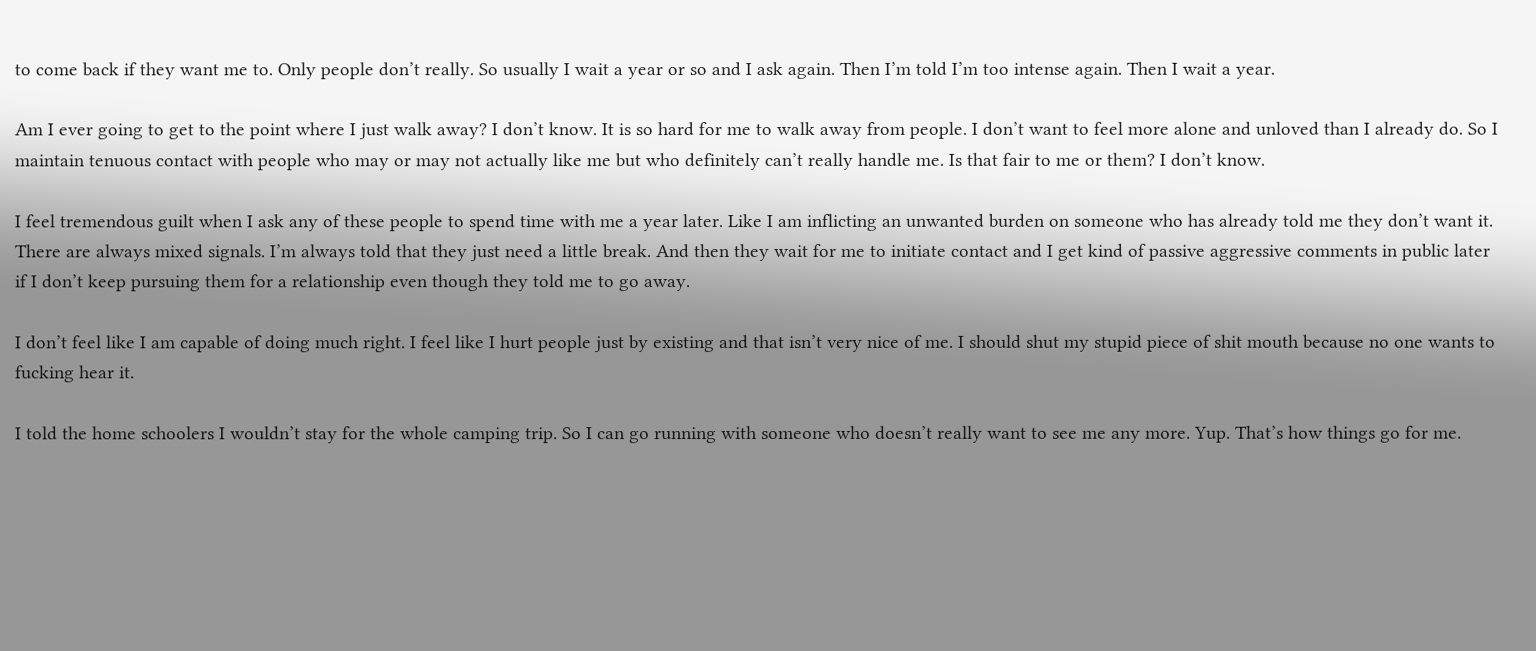to come back if they want me to. Only people don’t really. So usually I wait a year or so and I ask again. Then I’m told I’m too intense again. Then I wait a year.

Am I ever going to get to the point where I just walk away? I don’t know. It is so hard for me to walk away from people. I don’t want to feel more alone and unloved than I already do. So I maintain tenuous contact with people who may or may not actually like me but who definitely can’t really handle me. Is that fair to me or them? I don’t know.

I feel tremendous guilt when I ask any of these people to spend time with me a year later. Like I am inflicting an unwanted burden on someone who has already told me they don’t want it. There are always mixed signals. I’m always told that they just need a little break. And then they wait for me to initiate contact and I get kind of passive aggressive comments in public later if I don’t keep pursuing them for a relationship even though they told me to go away.

I don’t feel like I am capable of doing much right. I feel like I hurt people just by existing and that isn’t very nice of me. I should shut my stupid piece of shit mouth because no one wants to fucking hear it.

I told the home schoolers I wouldn’t stay for the whole camping trip. So I can go running with someone who doesn’t really want to see me any more. Yup. That’s how things go for me.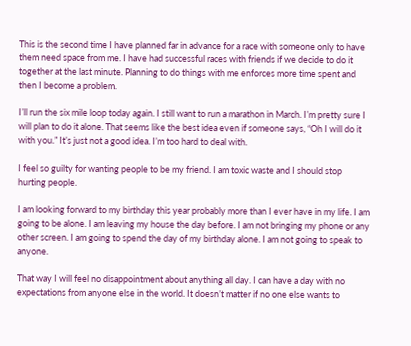This is the second time I have planned far in advance for a race with someone only to have them need space from me. I have had successful races with friends if we decide to do it together at the last minute. Planning to do things with me enforces more time spent and then I become a problem.

I’ll run the six mile loop today again. I still want to run a marathon in March. I’m pretty sure I will plan to do it alone. That seems like the best idea even if someone says, “Oh I will do it with you.” It’s just not a good idea. I’m too hard to deal with.

I feel so guilty for wanting people to be my friend. I am toxic waste and I should stop hurting people.

I am looking forward to my birthday this year probably more than I ever have in my life. I am going to be alone. I am leaving my house the day before. I am not bringing my phone or any other screen. I am going to spend the day of my birthday alone. I am not going to speak to anyone.

That way I will feel no disappointment about anything all day. I can have a day with no expectations from anyone else in the world. It doesn’t matter if no one else wants to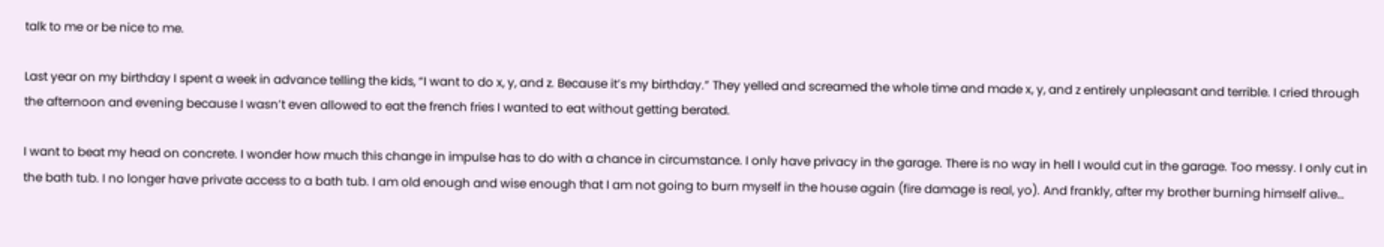talk to me or be nice to me.

Last year on my birthday I spent a week in advance telling the kids, “I want to do x, y, and z. Because it’s my birthday.” They yelled and screamed the whole time and made x, y, and z entirely unpleasant and terrible. I cried through the afternoon and evening because I wasn’t even allowed to eat the french fries I wanted to eat without getting berated.

I want to beat my head on concrete. I wonder how much this change in impulse has to do with a chance in circumstance. I only have privacy in the garage. There is no way in hell I would cut in the garage. Too messy. I only cut in the bath tub. I no longer have private access to a bath tub. I am old enough and wise enough that I am not going to burn myself in the house again (fire damage is real, yo). And frankly, after my brother burning himself alive…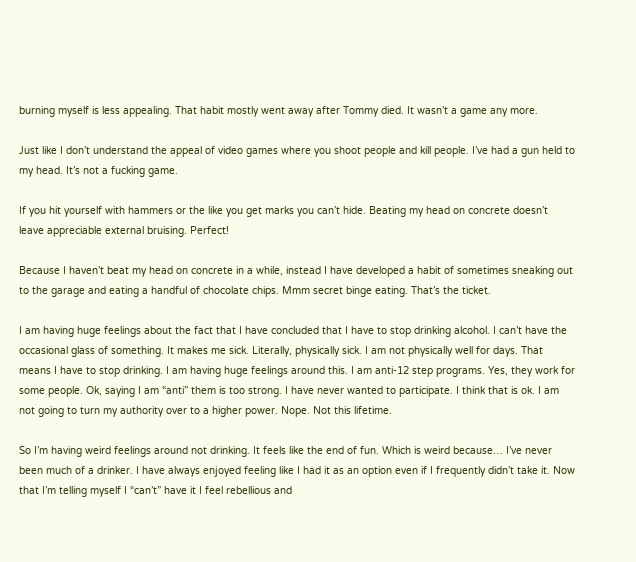burning myself is less appealing. That habit mostly went away after Tommy died. It wasn’t a game any more.

Just like I don’t understand the appeal of video games where you shoot people and kill people. I’ve had a gun held to my head. It’s not a fucking game.

If you hit yourself with hammers or the like you get marks you can’t hide. Beating my head on concrete doesn’t leave appreciable external bruising. Perfect!

Because I haven’t beat my head on concrete in a while, instead I have developed a habit of sometimes sneaking out to the garage and eating a handful of chocolate chips. Mmm secret binge eating. That’s the ticket.

I am having huge feelings about the fact that I have concluded that I have to stop drinking alcohol. I can’t have the occasional glass of something. It makes me sick. Literally, physically sick. I am not physically well for days. That means I have to stop drinking. I am having huge feelings around this. I am anti-12 step programs. Yes, they work for some people. Ok, saying I am “anti” them is too strong. I have never wanted to participate. I think that is ok. I am not going to turn my authority over to a higher power. Nope. Not this lifetime.

So I’m having weird feelings around not drinking. It feels like the end of fun. Which is weird because… I’ve never been much of a drinker. I have always enjoyed feeling like I had it as an option even if I frequently didn’t take it. Now that I’m telling myself I “can’t” have it I feel rebellious and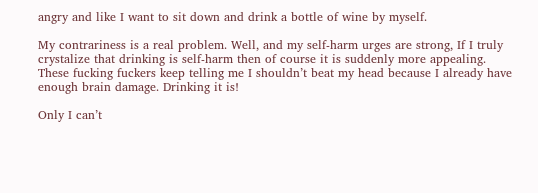angry and like I want to sit down and drink a bottle of wine by myself.

My contrariness is a real problem. Well, and my self-harm urges are strong, If I truly crystalize that drinking is self-harm then of course it is suddenly more appealing. These fucking fuckers keep telling me I shouldn’t beat my head because I already have enough brain damage. Drinking it is!

Only I can’t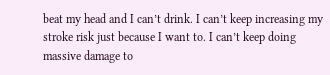beat my head and I can’t drink. I can’t keep increasing my stroke risk just because I want to. I can’t keep doing massive damage to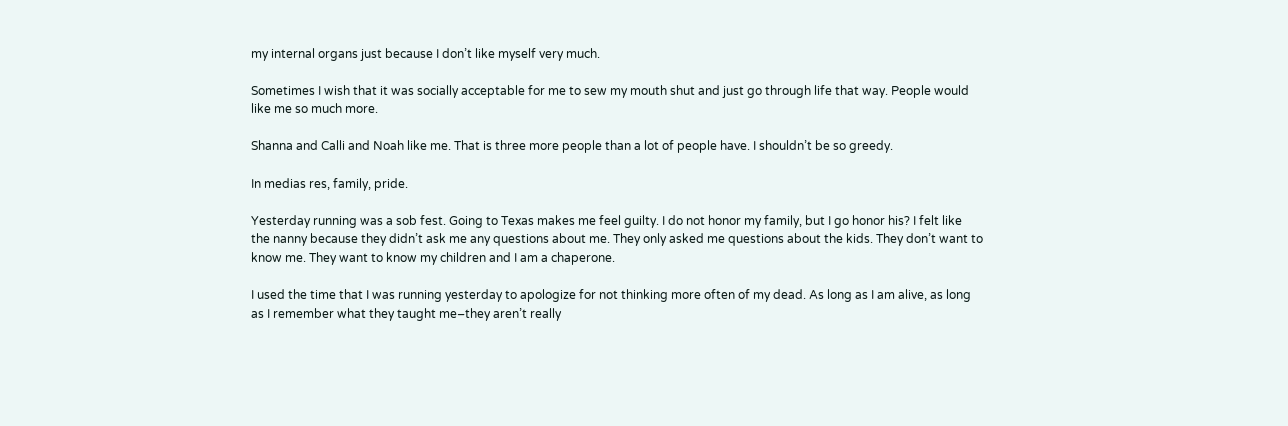my internal organs just because I don’t like myself very much.

Sometimes I wish that it was socially acceptable for me to sew my mouth shut and just go through life that way. People would like me so much more.

Shanna and Calli and Noah like me. That is three more people than a lot of people have. I shouldn’t be so greedy.

In medias res, family, pride.

Yesterday running was a sob fest. Going to Texas makes me feel guilty. I do not honor my family, but I go honor his? I felt like the nanny because they didn’t ask me any questions about me. They only asked me questions about the kids. They don’t want to know me. They want to know my children and I am a chaperone.

I used the time that I was running yesterday to apologize for not thinking more often of my dead. As long as I am alive, as long as I remember what they taught me–they aren’t really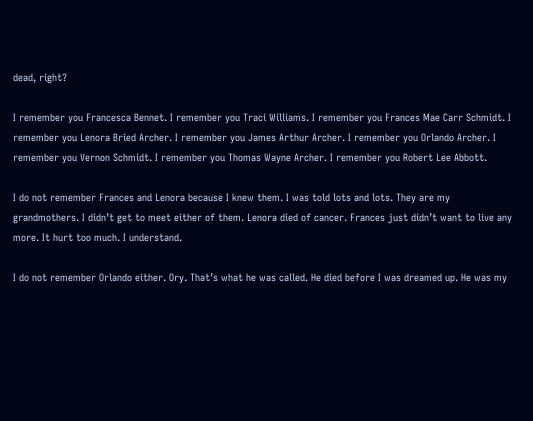dead, right?

I remember you Francesca Bennet. I remember you Traci Williams. I remember you Frances Mae Carr Schmidt. I remember you Lenora Bried Archer. I remember you James Arthur Archer. I remember you Orlando Archer. I remember you Vernon Schmidt. I remember you Thomas Wayne Archer. I remember you Robert Lee Abbott.

I do not remember Frances and Lenora because I knew them. I was told lots and lots. They are my grandmothers. I didn’t get to meet either of them. Lenora died of cancer. Frances just didn’t want to live any more. It hurt too much. I understand.

I do not remember Orlando either. Ory. That’s what he was called. He died before I was dreamed up. He was my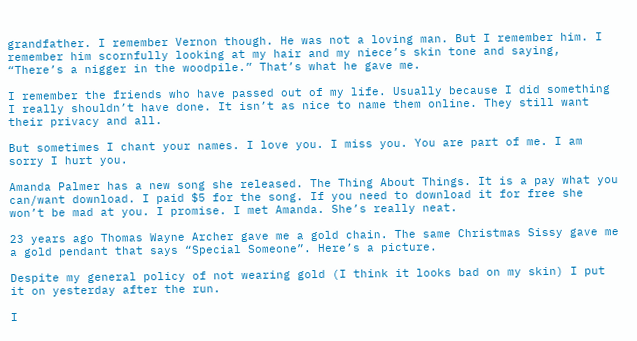grandfather. I remember Vernon though. He was not a loving man. But I remember him. I remember him scornfully looking at my hair and my niece’s skin tone and saying, “There’s a nigger in the woodpile.” That’s what he gave me.

I remember the friends who have passed out of my life. Usually because I did something I really shouldn’t have done. It isn’t as nice to name them online. They still want their privacy and all.

But sometimes I chant your names. I love you. I miss you. You are part of me. I am sorry I hurt you.

Amanda Palmer has a new song she released. The Thing About Things. It is a pay what you can/want download. I paid $5 for the song. If you need to download it for free she won’t be mad at you. I promise. I met Amanda. She’s really neat.

23 years ago Thomas Wayne Archer gave me a gold chain. The same Christmas Sissy gave me a gold pendant that says “Special Someone”. Here’s a picture.

Despite my general policy of not wearing gold (I think it looks bad on my skin) I put it on yesterday after the run.

I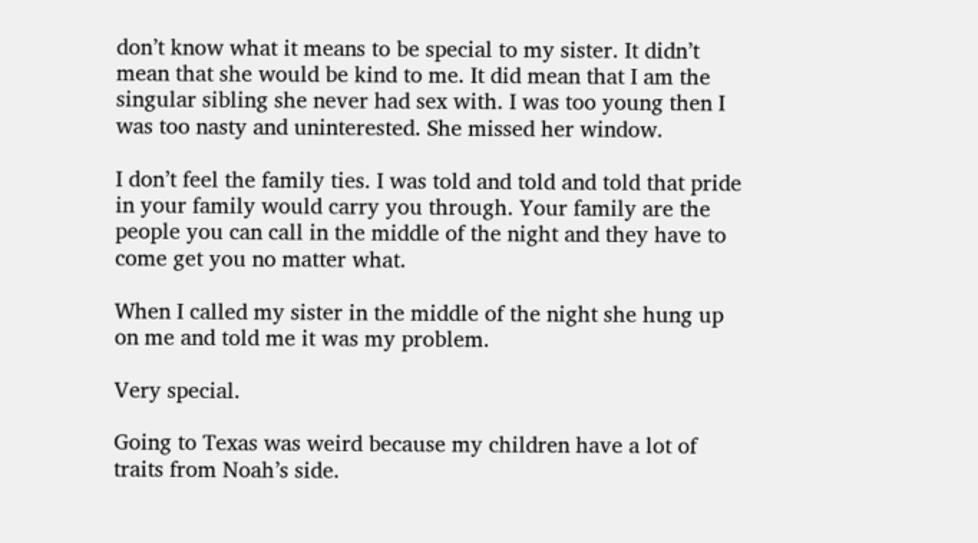don’t know what it means to be special to my sister. It didn’t mean that she would be kind to me. It did mean that I am the singular sibling she never had sex with. I was too young then I was too nasty and uninterested. She missed her window.

I don’t feel the family ties. I was told and told and told that pride in your family would carry you through. Your family are the people you can call in the middle of the night and they have to come get you no matter what.

When I called my sister in the middle of the night she hung up on me and told me it was my problem.

Very special.

Going to Texas was weird because my children have a lot of traits from Noah’s side.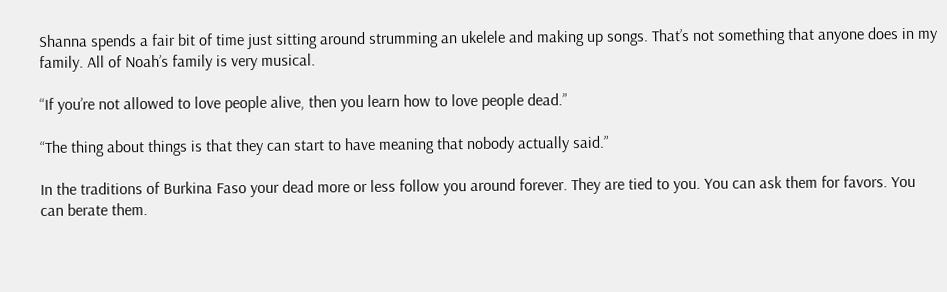Shanna spends a fair bit of time just sitting around strumming an ukelele and making up songs. That’s not something that anyone does in my family. All of Noah’s family is very musical.

“If you’re not allowed to love people alive, then you learn how to love people dead.”

“The thing about things is that they can start to have meaning that nobody actually said.”

In the traditions of Burkina Faso your dead more or less follow you around forever. They are tied to you. You can ask them for favors. You can berate them.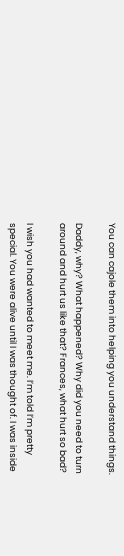You can cajole them into helping you understand things.

Daddy, why? What happened? Why did you need to turn around and hurt us like that? Frances, what hurt so bad?

I wish you had wanted to meet me. I’m told I’m pretty special. You were alive until I was thought of. I was inside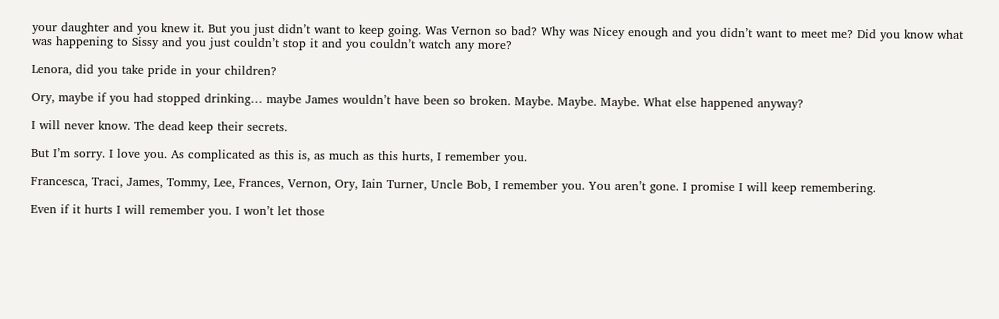your daughter and you knew it. But you just didn’t want to keep going. Was Vernon so bad? Why was Nicey enough and you didn’t want to meet me? Did you know what was happening to Sissy and you just couldn’t stop it and you couldn’t watch any more?

Lenora, did you take pride in your children?

Ory, maybe if you had stopped drinking… maybe James wouldn’t have been so broken. Maybe. Maybe. Maybe. What else happened anyway?

I will never know. The dead keep their secrets.

But I’m sorry. I love you. As complicated as this is, as much as this hurts, I remember you.

Francesca, Traci, James, Tommy, Lee, Frances, Vernon, Ory, Iain Turner, Uncle Bob, I remember you. You aren’t gone. I promise I will keep remembering.

Even if it hurts I will remember you. I won’t let those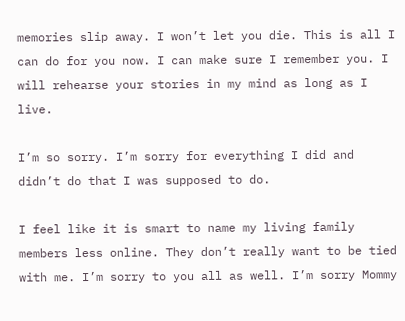memories slip away. I won’t let you die. This is all I can do for you now. I can make sure I remember you. I will rehearse your stories in my mind as long as I live.

I’m so sorry. I’m sorry for everything I did and didn’t do that I was supposed to do.

I feel like it is smart to name my living family members less online. They don’t really want to be tied with me. I’m sorry to you all as well. I’m sorry Mommy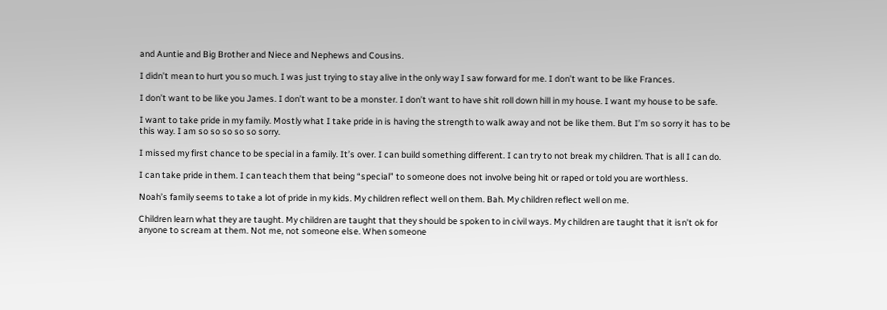and Auntie and Big Brother and Niece and Nephews and Cousins.

I didn’t mean to hurt you so much. I was just trying to stay alive in the only way I saw forward for me. I don’t want to be like Frances.

I don’t want to be like you James. I don’t want to be a monster. I don’t want to have shit roll down hill in my house. I want my house to be safe.

I want to take pride in my family. Mostly what I take pride in is having the strength to walk away and not be like them. But I’m so sorry it has to be this way. I am so so so so so sorry.

I missed my first chance to be special in a family. It’s over. I can build something different. I can try to not break my children. That is all I can do.

I can take pride in them. I can teach them that being “special” to someone does not involve being hit or raped or told you are worthless.

Noah’s family seems to take a lot of pride in my kids. My children reflect well on them. Bah. My children reflect well on me.

Children learn what they are taught. My children are taught that they should be spoken to in civil ways. My children are taught that it isn’t ok for anyone to scream at them. Not me, not someone else. When someone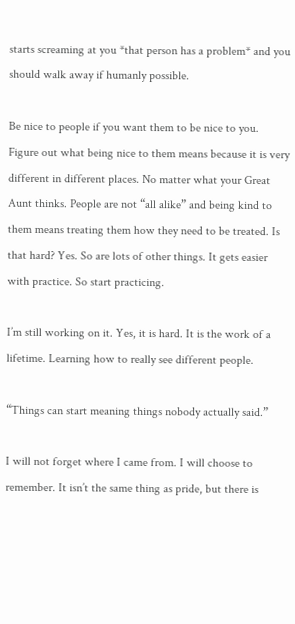starts screaming at you *that person has a problem* and you should walk away if humanly possible.

Be nice to people if you want them to be nice to you. Figure out what being nice to them means because it is very different in different places. No matter what your Great Aunt thinks. People are not “all alike” and being kind to them means treating them how they need to be treated. Is that hard? Yes. So are lots of other things. It gets easier with practice. So start practicing.

I’m still working on it. Yes, it is hard. It is the work of a lifetime. Learning how to really see different people.

“Things can start meaning things nobody actually said.”

I will not forget where I came from. I will choose to remember. It isn’t the same thing as pride, but there is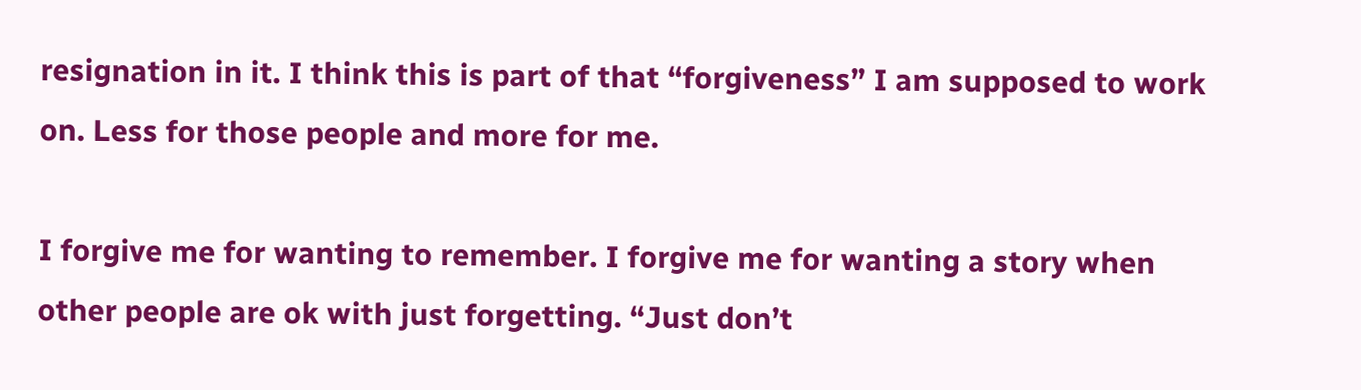resignation in it. I think this is part of that “forgiveness” I am supposed to work on. Less for those people and more for me.

I forgive me for wanting to remember. I forgive me for wanting a story when other people are ok with just forgetting. “Just don’t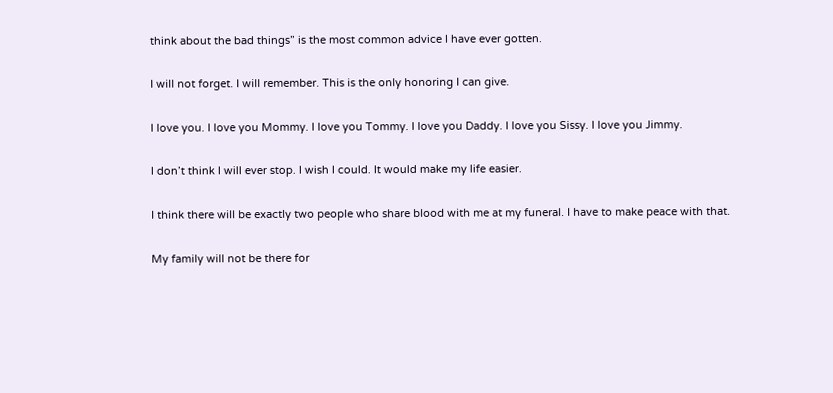think about the bad things” is the most common advice I have ever gotten.

I will not forget. I will remember. This is the only honoring I can give.

I love you. I love you Mommy. I love you Tommy. I love you Daddy. I love you Sissy. I love you Jimmy.

I don’t think I will ever stop. I wish I could. It would make my life easier.

I think there will be exactly two people who share blood with me at my funeral. I have to make peace with that.

My family will not be there for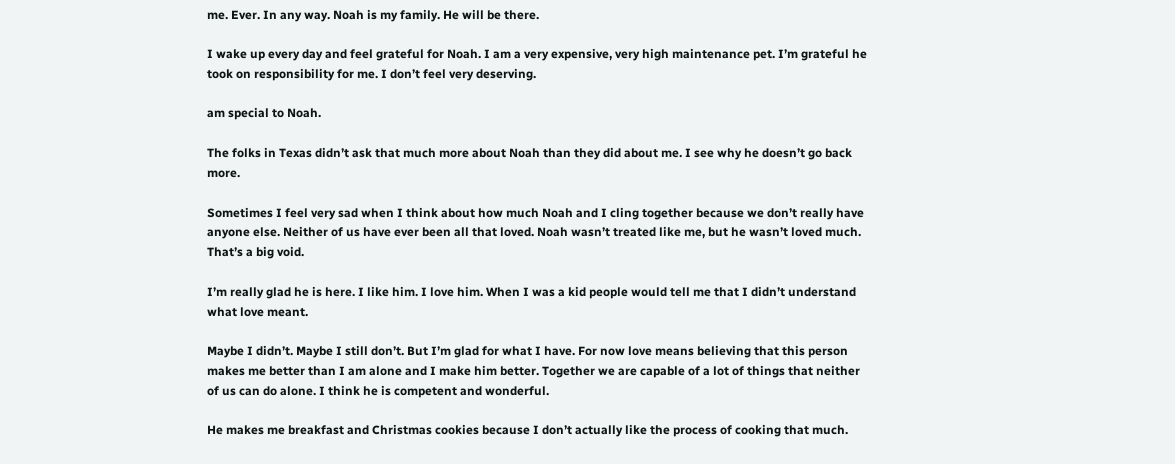me. Ever. In any way. Noah is my family. He will be there.

I wake up every day and feel grateful for Noah. I am a very expensive, very high maintenance pet. I’m grateful he took on responsibility for me. I don’t feel very deserving.

am special to Noah.

The folks in Texas didn’t ask that much more about Noah than they did about me. I see why he doesn’t go back more.

Sometimes I feel very sad when I think about how much Noah and I cling together because we don’t really have anyone else. Neither of us have ever been all that loved. Noah wasn’t treated like me, but he wasn’t loved much. That’s a big void.

I’m really glad he is here. I like him. I love him. When I was a kid people would tell me that I didn’t understand what love meant.

Maybe I didn’t. Maybe I still don’t. But I’m glad for what I have. For now love means believing that this person makes me better than I am alone and I make him better. Together we are capable of a lot of things that neither of us can do alone. I think he is competent and wonderful.

He makes me breakfast and Christmas cookies because I don’t actually like the process of cooking that much.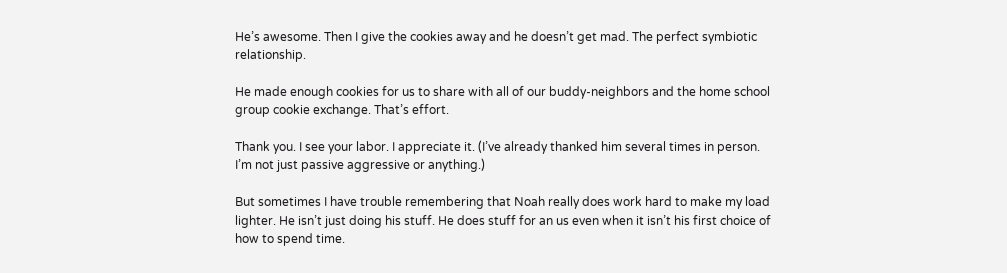He’s awesome. Then I give the cookies away and he doesn’t get mad. The perfect symbiotic relationship.

He made enough cookies for us to share with all of our buddy-neighbors and the home school group cookie exchange. That’s effort.

Thank you. I see your labor. I appreciate it. (I’ve already thanked him several times in person. I’m not just passive aggressive or anything.)

But sometimes I have trouble remembering that Noah really does work hard to make my load lighter. He isn’t just doing his stuff. He does stuff for an us even when it isn’t his first choice of how to spend time.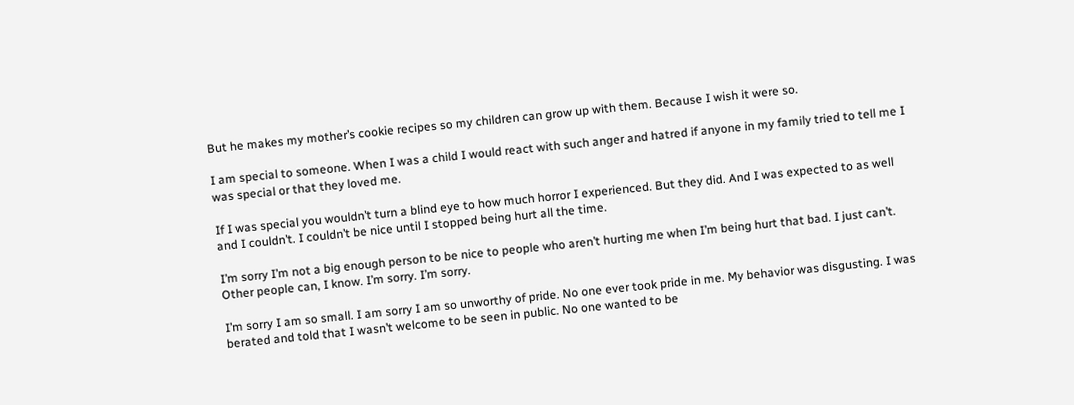But he makes my mother’s cookie recipes so my children can grow up with them. Because I wish it were so.

I am special to someone. When I was a child I would react with such anger and hatred if anyone in my family tried to tell me I was special or that they loved me.

If I was special you wouldn’t turn a blind eye to how much horror I experienced. But they did. And I was expected to as well and I couldn’t. I couldn’t be nice until I stopped being hurt all the time.

I’m sorry I’m not a big enough person to be nice to people who aren’t hurting me when I’m being hurt that bad. I just can’t. Other people can, I know. I’m sorry. I’m sorry.

I’m sorry I am so small. I am sorry I am so unworthy of pride. No one ever took pride in me. My behavior was disgusting. I was berated and told that I wasn’t welcome to be seen in public. No one wanted to be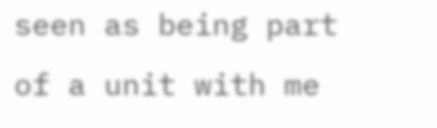seen as being part of a unit with me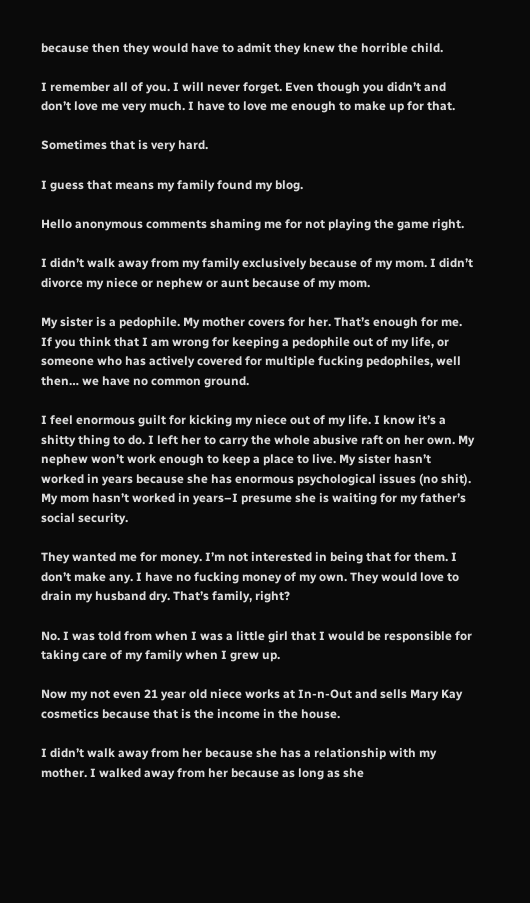because then they would have to admit they knew the horrible child.

I remember all of you. I will never forget. Even though you didn’t and don’t love me very much. I have to love me enough to make up for that.

Sometimes that is very hard.

I guess that means my family found my blog.

Hello anonymous comments shaming me for not playing the game right.

I didn’t walk away from my family exclusively because of my mom. I didn’t divorce my niece or nephew or aunt because of my mom.

My sister is a pedophile. My mother covers for her. That’s enough for me. If you think that I am wrong for keeping a pedophile out of my life, or someone who has actively covered for multiple fucking pedophiles, well then… we have no common ground.

I feel enormous guilt for kicking my niece out of my life. I know it’s a shitty thing to do. I left her to carry the whole abusive raft on her own. My nephew won’t work enough to keep a place to live. My sister hasn’t worked in years because she has enormous psychological issues (no shit). My mom hasn’t worked in years–I presume she is waiting for my father’s social security.

They wanted me for money. I’m not interested in being that for them. I don’t make any. I have no fucking money of my own. They would love to drain my husband dry. That’s family, right?

No. I was told from when I was a little girl that I would be responsible for taking care of my family when I grew up.

Now my not even 21 year old niece works at In-n-Out and sells Mary Kay cosmetics because that is the income in the house.

I didn’t walk away from her because she has a relationship with my mother. I walked away from her because as long as she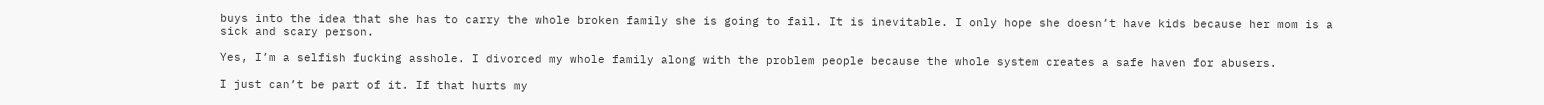buys into the idea that she has to carry the whole broken family she is going to fail. It is inevitable. I only hope she doesn’t have kids because her mom is a sick and scary person.

Yes, I’m a selfish fucking asshole. I divorced my whole family along with the problem people because the whole system creates a safe haven for abusers.

I just can’t be part of it. If that hurts my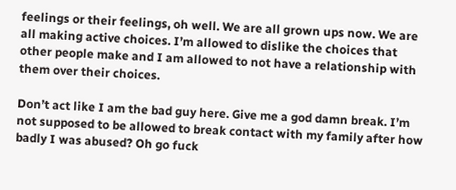feelings or their feelings, oh well. We are all grown ups now. We are all making active choices. I’m allowed to dislike the choices that other people make and I am allowed to not have a relationship with them over their choices.

Don’t act like I am the bad guy here. Give me a god damn break. I’m not supposed to be allowed to break contact with my family after how badly I was abused? Oh go fuck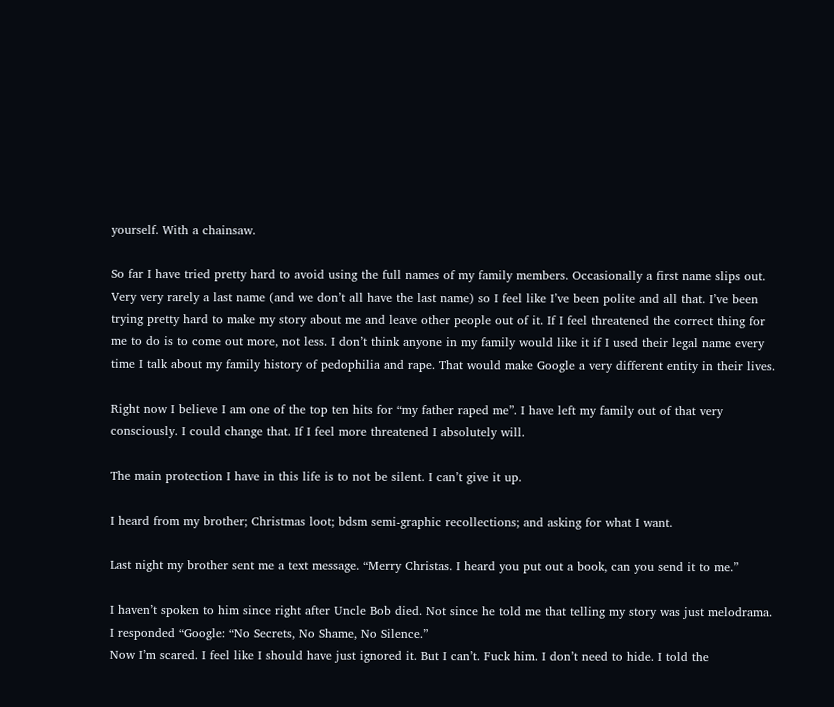yourself. With a chainsaw.

So far I have tried pretty hard to avoid using the full names of my family members. Occasionally a first name slips out. Very very rarely a last name (and we don’t all have the last name) so I feel like I’ve been polite and all that. I’ve been trying pretty hard to make my story about me and leave other people out of it. If I feel threatened the correct thing for me to do is to come out more, not less. I don’t think anyone in my family would like it if I used their legal name every time I talk about my family history of pedophilia and rape. That would make Google a very different entity in their lives.

Right now I believe I am one of the top ten hits for “my father raped me”. I have left my family out of that very consciously. I could change that. If I feel more threatened I absolutely will.

The main protection I have in this life is to not be silent. I can’t give it up.

I heard from my brother; Christmas loot; bdsm semi-graphic recollections; and asking for what I want.

Last night my brother sent me a text message. “Merry Christas. I heard you put out a book, can you send it to me.”

I haven’t spoken to him since right after Uncle Bob died. Not since he told me that telling my story was just melodrama.
I responded “Google: “No Secrets, No Shame, No Silence.”
Now I’m scared. I feel like I should have just ignored it. But I can’t. Fuck him. I don’t need to hide. I told the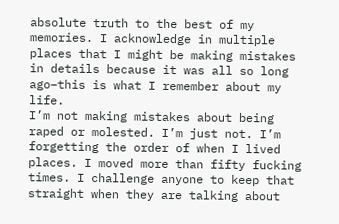absolute truth to the best of my memories. I acknowledge in multiple places that I might be making mistakes in details because it was all so long ago–this is what I remember about my life.
I’m not making mistakes about being raped or molested. I’m just not. I’m forgetting the order of when I lived places. I moved more than fifty fucking times. I challenge anyone to keep that straight when they are talking about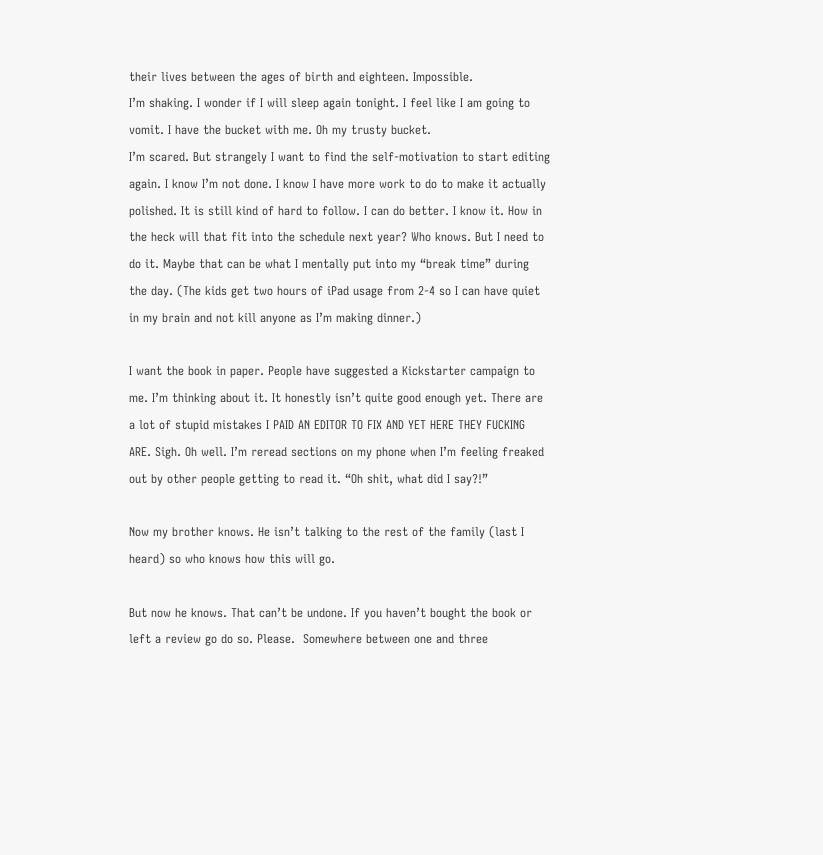their lives between the ages of birth and eighteen. Impossible.
I’m shaking. I wonder if I will sleep again tonight. I feel like I am going to vomit. I have the bucket with me. Oh my trusty bucket.
I’m scared. But strangely I want to find the self-motivation to start editing again. I know I’m not done. I know I have more work to do to make it actually polished. It is still kind of hard to follow. I can do better. I know it. How in the heck will that fit into the schedule next year? Who knows. But I need to do it. Maybe that can be what I mentally put into my “break time” during the day. (The kids get two hours of iPad usage from 2-4 so I can have quiet in my brain and not kill anyone as I’m making dinner.)

I want the book in paper. People have suggested a Kickstarter campaign to me. I’m thinking about it. It honestly isn’t quite good enough yet. There are a lot of stupid mistakes I PAID AN EDITOR TO FIX AND YET HERE THEY FUCKING ARE. Sigh. Oh well. I’m reread sections on my phone when I’m feeling freaked out by other people getting to read it. “Oh shit, what did I say?!”

Now my brother knows. He isn’t talking to the rest of the family (last I heard) so who knows how this will go.

But now he knows. That can’t be undone. If you haven’t bought the book or left a review go do so. Please.  Somewhere between one and three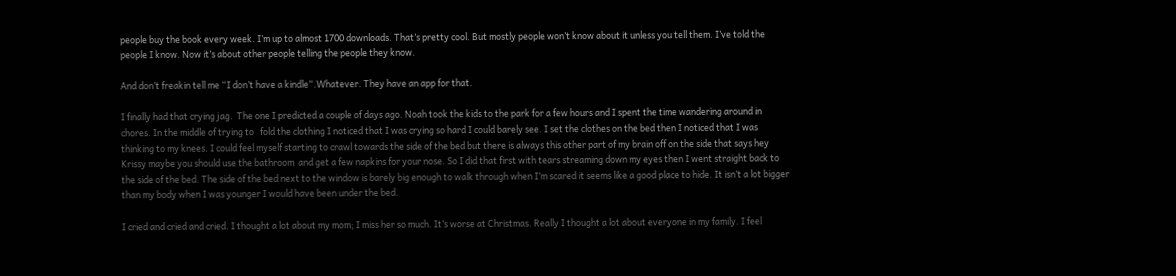people buy the book every week. I’m up to almost 1700 downloads. That’s pretty cool. But mostly people won’t know about it unless you tell them. I’ve told the people I know. Now it’s about other people telling the people they know.

And don’t freakin tell me “I don’t have a kindle“.Whatever. They have an app for that.

I finally had that crying jag.  The one I predicted a couple of days ago. Noah took the kids to the park for a few hours and I spent the time wandering around in chores. In the middle of trying to   fold the clothing I noticed that I was crying so hard I could barely see. I set the clothes on the bed then I noticed that I was thinking to my knees. I could feel myself starting to crawl towards the side of the bed but there is always this other part of my brain off on the side that says hey Krissy maybe you should use the bathroom  and get a few napkins for your nose. So I did that first with tears streaming down my eyes then I went straight back to the side of the bed. The side of the bed next to the window is barely big enough to walk through when I’m scared it seems like a good place to hide. It isn’t a lot bigger than my body when I was younger I would have been under the bed.

I cried and cried and cried. I thought a lot about my mom; I miss her so much. It’s worse at Christmas. Really I thought a lot about everyone in my family. I feel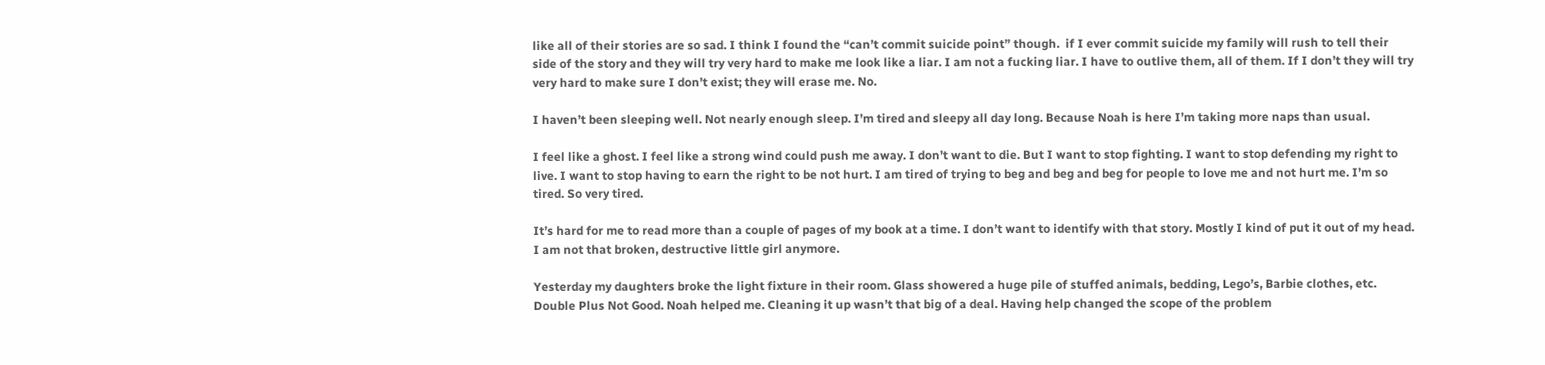like all of their stories are so sad. I think I found the “can’t commit suicide point” though.  if I ever commit suicide my family will rush to tell their side of the story and they will try very hard to make me look like a liar. I am not a fucking liar. I have to outlive them, all of them. If I don’t they will try very hard to make sure I don’t exist; they will erase me. No.

I haven’t been sleeping well. Not nearly enough sleep. I’m tired and sleepy all day long. Because Noah is here I’m taking more naps than usual.

I feel like a ghost. I feel like a strong wind could push me away. I don’t want to die. But I want to stop fighting. I want to stop defending my right to live. I want to stop having to earn the right to be not hurt. I am tired of trying to beg and beg and beg for people to love me and not hurt me. I’m so tired. So very tired.

It’s hard for me to read more than a couple of pages of my book at a time. I don’t want to identify with that story. Mostly I kind of put it out of my head. I am not that broken, destructive little girl anymore.

Yesterday my daughters broke the light fixture in their room. Glass showered a huge pile of stuffed animals, bedding, Lego’s, Barbie clothes, etc. Double Plus Not Good. Noah helped me. Cleaning it up wasn’t that big of a deal. Having help changed the scope of the problem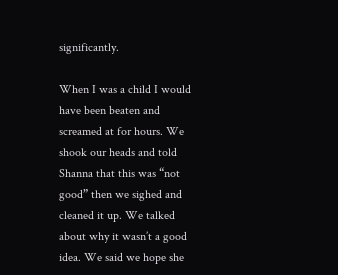significantly.

When I was a child I would have been beaten and screamed at for hours. We shook our heads and told Shanna that this was “not good” then we sighed and cleaned it up. We talked about why it wasn’t a good idea. We said we hope she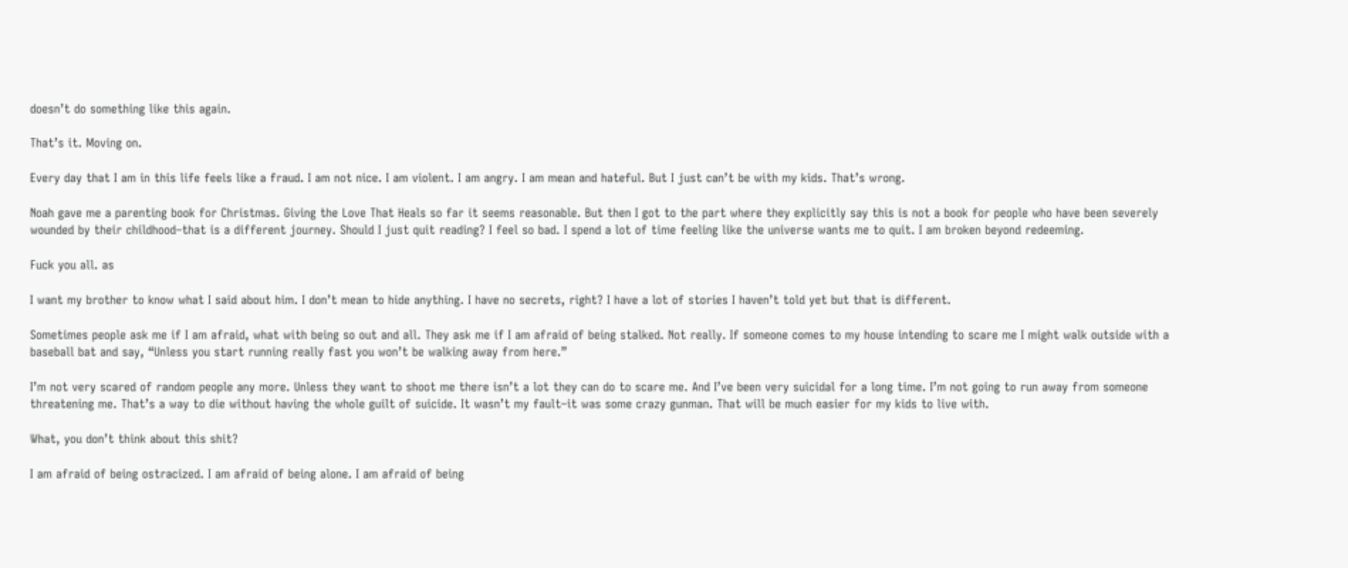doesn’t do something like this again.

That’s it. Moving on.

Every day that I am in this life feels like a fraud. I am not nice. I am violent. I am angry. I am mean and hateful. But I just can’t be with my kids. That’s wrong.

Noah gave me a parenting book for Christmas. Giving the Love That Heals so far it seems reasonable. But then I got to the part where they explicitly say this is not a book for people who have been severely wounded by their childhood–that is a different journey. Should I just quit reading? I feel so bad. I spend a lot of time feeling like the universe wants me to quit. I am broken beyond redeeming.

Fuck you all. as

I want my brother to know what I said about him. I don’t mean to hide anything. I have no secrets, right? I have a lot of stories I haven’t told yet but that is different.

Sometimes people ask me if I am afraid, what with being so out and all. They ask me if I am afraid of being stalked. Not really. If someone comes to my house intending to scare me I might walk outside with a baseball bat and say, “Unless you start running really fast you won’t be walking away from here.”

I’m not very scared of random people any more. Unless they want to shoot me there isn’t a lot they can do to scare me. And I’ve been very suicidal for a long time. I’m not going to run away from someone threatening me. That’s a way to die without having the whole guilt of suicide. It wasn’t my fault–it was some crazy gunman. That will be much easier for my kids to live with.

What, you don’t think about this shit?

I am afraid of being ostracized. I am afraid of being alone. I am afraid of being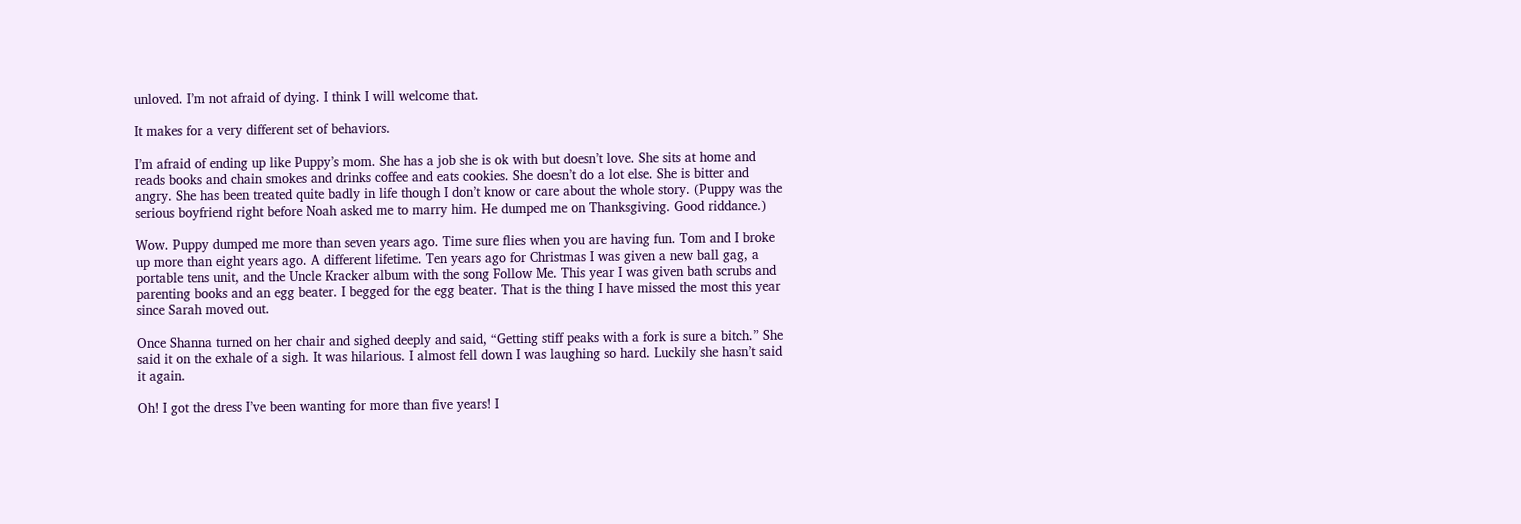unloved. I’m not afraid of dying. I think I will welcome that.

It makes for a very different set of behaviors.

I’m afraid of ending up like Puppy’s mom. She has a job she is ok with but doesn’t love. She sits at home and reads books and chain smokes and drinks coffee and eats cookies. She doesn’t do a lot else. She is bitter and angry. She has been treated quite badly in life though I don’t know or care about the whole story. (Puppy was the serious boyfriend right before Noah asked me to marry him. He dumped me on Thanksgiving. Good riddance.)

Wow. Puppy dumped me more than seven years ago. Time sure flies when you are having fun. Tom and I broke up more than eight years ago. A different lifetime. Ten years ago for Christmas I was given a new ball gag, a portable tens unit, and the Uncle Kracker album with the song Follow Me. This year I was given bath scrubs and parenting books and an egg beater. I begged for the egg beater. That is the thing I have missed the most this year since Sarah moved out.

Once Shanna turned on her chair and sighed deeply and said, “Getting stiff peaks with a fork is sure a bitch.” She said it on the exhale of a sigh. It was hilarious. I almost fell down I was laughing so hard. Luckily she hasn’t said it again.

Oh! I got the dress I’ve been wanting for more than five years! I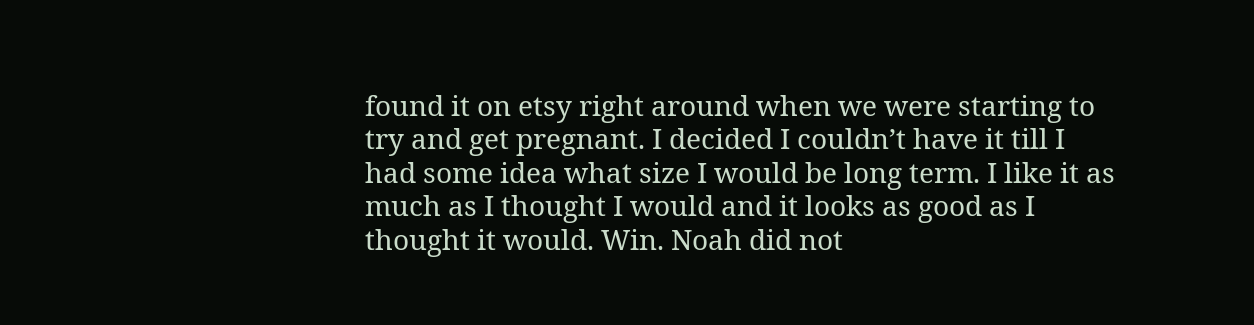found it on etsy right around when we were starting to try and get pregnant. I decided I couldn’t have it till I had some idea what size I would be long term. I like it as much as I thought I would and it looks as good as I thought it would. Win. Noah did not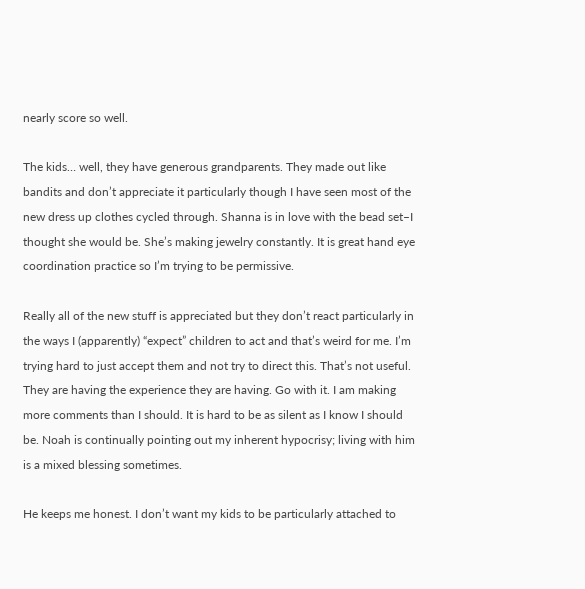nearly score so well.

The kids… well, they have generous grandparents. They made out like bandits and don’t appreciate it particularly though I have seen most of the new dress up clothes cycled through. Shanna is in love with the bead set–I thought she would be. She’s making jewelry constantly. It is great hand eye coordination practice so I’m trying to be permissive.

Really all of the new stuff is appreciated but they don’t react particularly in the ways I (apparently) “expect” children to act and that’s weird for me. I’m trying hard to just accept them and not try to direct this. That’s not useful. They are having the experience they are having. Go with it. I am making more comments than I should. It is hard to be as silent as I know I should be. Noah is continually pointing out my inherent hypocrisy; living with him is a mixed blessing sometimes.

He keeps me honest. I don’t want my kids to be particularly attached to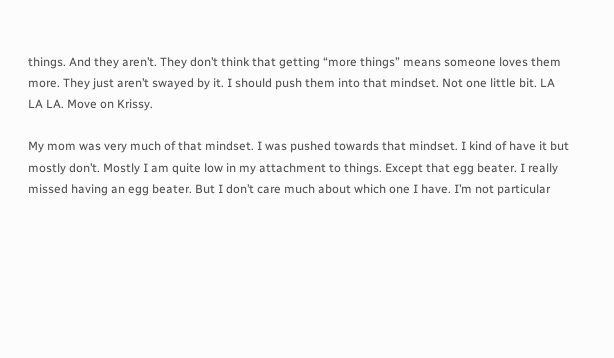things. And they aren’t. They don’t think that getting “more things” means someone loves them more. They just aren’t swayed by it. I should push them into that mindset. Not one little bit. LA LA LA. Move on Krissy.

My mom was very much of that mindset. I was pushed towards that mindset. I kind of have it but mostly don’t. Mostly I am quite low in my attachment to things. Except that egg beater. I really missed having an egg beater. But I don’t care much about which one I have. I’m not particular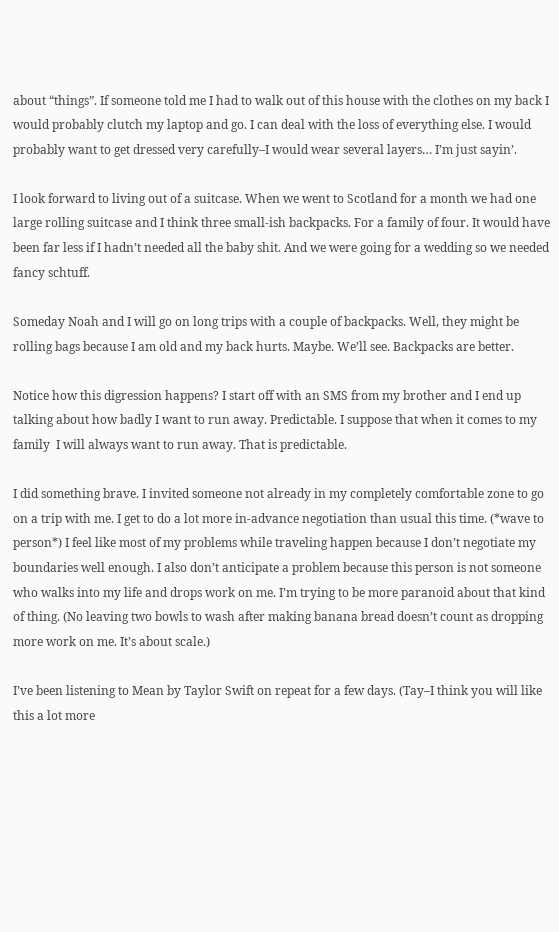about “things”. If someone told me I had to walk out of this house with the clothes on my back I would probably clutch my laptop and go. I can deal with the loss of everything else. I would probably want to get dressed very carefully–I would wear several layers… I’m just sayin’.

I look forward to living out of a suitcase. When we went to Scotland for a month we had one large rolling suitcase and I think three small-ish backpacks. For a family of four. It would have been far less if I hadn’t needed all the baby shit. And we were going for a wedding so we needed fancy schtuff.

Someday Noah and I will go on long trips with a couple of backpacks. Well, they might be rolling bags because I am old and my back hurts. Maybe. We’ll see. Backpacks are better.

Notice how this digression happens? I start off with an SMS from my brother and I end up talking about how badly I want to run away. Predictable. I suppose that when it comes to my family  I will always want to run away. That is predictable.

I did something brave. I invited someone not already in my completely comfortable zone to go on a trip with me. I get to do a lot more in-advance negotiation than usual this time. (*wave to person*) I feel like most of my problems while traveling happen because I don’t negotiate my boundaries well enough. I also don’t anticipate a problem because this person is not someone who walks into my life and drops work on me. I’m trying to be more paranoid about that kind of thing. (No leaving two bowls to wash after making banana bread doesn’t count as dropping more work on me. It’s about scale.)

I’ve been listening to Mean by Taylor Swift on repeat for a few days. (Tay–I think you will like this a lot more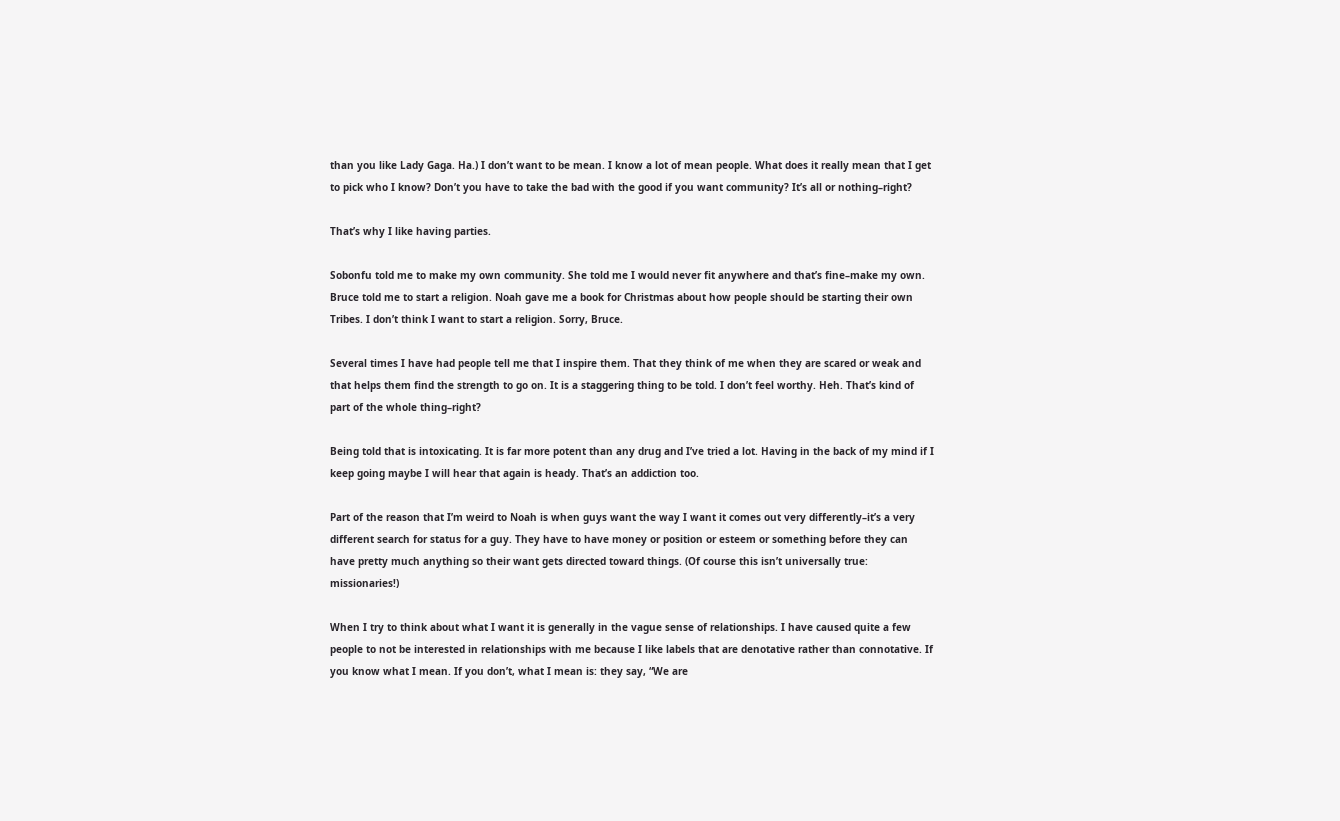than you like Lady Gaga. Ha.) I don’t want to be mean. I know a lot of mean people. What does it really mean that I get to pick who I know? Don’t you have to take the bad with the good if you want community? It’s all or nothing–right?

That’s why I like having parties.

Sobonfu told me to make my own community. She told me I would never fit anywhere and that’s fine–make my own. Bruce told me to start a religion. Noah gave me a book for Christmas about how people should be starting their own Tribes. I don’t think I want to start a religion. Sorry, Bruce.

Several times I have had people tell me that I inspire them. That they think of me when they are scared or weak and that helps them find the strength to go on. It is a staggering thing to be told. I don’t feel worthy. Heh. That’s kind of part of the whole thing–right?

Being told that is intoxicating. It is far more potent than any drug and I’ve tried a lot. Having in the back of my mind if I keep going maybe I will hear that again is heady. That’s an addiction too.

Part of the reason that I’m weird to Noah is when guys want the way I want it comes out very differently–it’s a very different search for status for a guy. They have to have money or position or esteem or something before they can have pretty much anything so their want gets directed toward things. (Of course this isn’t universally true: missionaries!)

When I try to think about what I want it is generally in the vague sense of relationships. I have caused quite a few people to not be interested in relationships with me because I like labels that are denotative rather than connotative. If you know what I mean. If you don’t, what I mean is: they say, “We are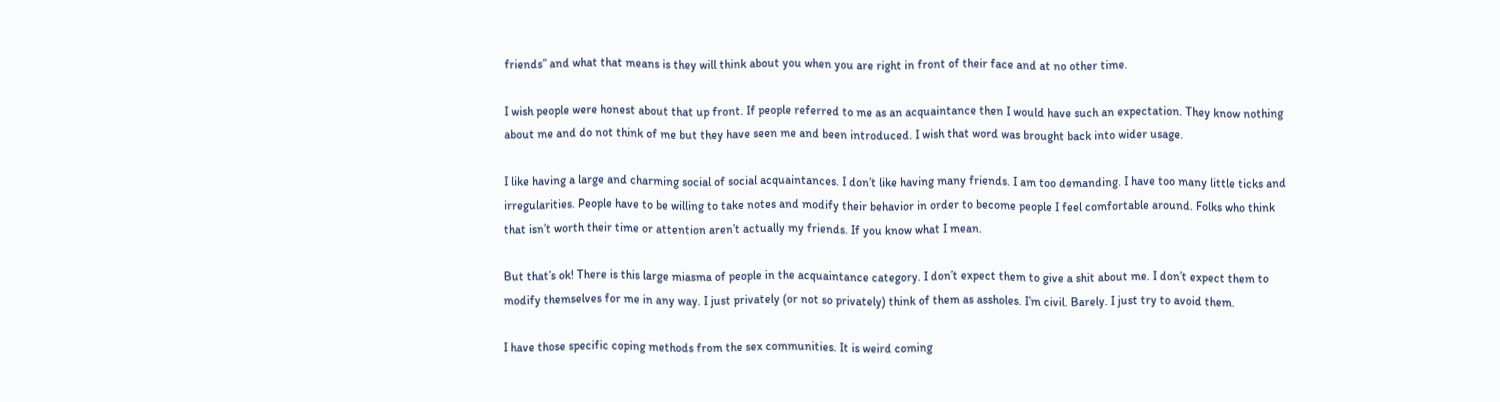friends” and what that means is they will think about you when you are right in front of their face and at no other time.

I wish people were honest about that up front. If people referred to me as an acquaintance then I would have such an expectation. They know nothing about me and do not think of me but they have seen me and been introduced. I wish that word was brought back into wider usage.

I like having a large and charming social of social acquaintances. I don’t like having many friends. I am too demanding. I have too many little ticks and irregularities. People have to be willing to take notes and modify their behavior in order to become people I feel comfortable around. Folks who think that isn’t worth their time or attention aren’t actually my friends. If you know what I mean.

But that’s ok! There is this large miasma of people in the acquaintance category. I don’t expect them to give a shit about me. I don’t expect them to modify themselves for me in any way. I just privately (or not so privately) think of them as assholes. I’m civil. Barely. I just try to avoid them.

I have those specific coping methods from the sex communities. It is weird coming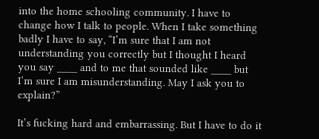into the home schooling community. I have to change how I talk to people. When I take something badly I have to say, “I’m sure that I am not understanding you correctly but I thought I heard you say ____ and to me that sounded like ____ but I’m sure I am misunderstanding. May I ask you to explain?”

It’s fucking hard and embarrassing. But I have to do it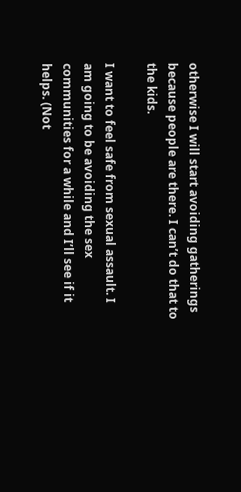otherwise I will start avoiding gatherings because people are there. I can’t do that to the kids.

I want to feel safe from sexual assault. I am going to be avoiding the sex communities for a while and I’ll see if it helps. (Not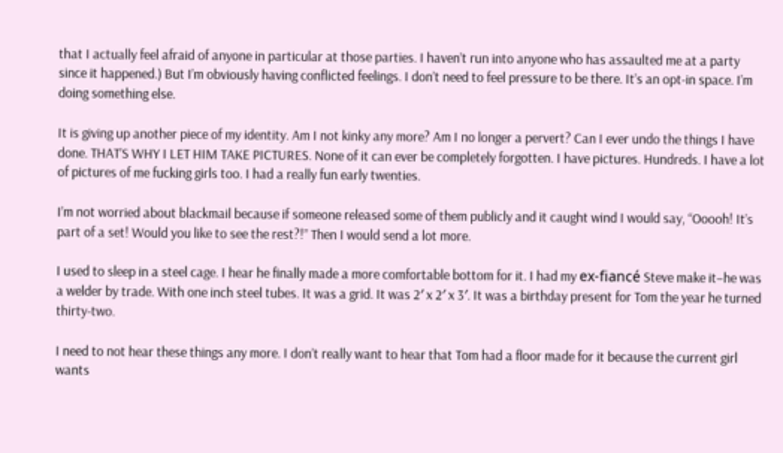that I actually feel afraid of anyone in particular at those parties. I haven’t run into anyone who has assaulted me at a party since it happened.) But I’m obviously having conflicted feelings. I don’t need to feel pressure to be there. It’s an opt-in space. I’m doing something else.

It is giving up another piece of my identity. Am I not kinky any more? Am I no longer a pervert? Can I ever undo the things I have done. THAT’S WHY I LET HIM TAKE PICTURES. None of it can ever be completely forgotten. I have pictures. Hundreds. I have a lot of pictures of me fucking girls too. I had a really fun early twenties.

I’m not worried about blackmail because if someone released some of them publicly and it caught wind I would say, “Ooooh! It’s part of a set! Would you like to see the rest?!” Then I would send a lot more.

I used to sleep in a steel cage. I hear he finally made a more comfortable bottom for it. I had my ex-fiancé Steve make it–he was a welder by trade. With one inch steel tubes. It was a grid. It was 2′ x 2′ x 3′. It was a birthday present for Tom the year he turned thirty-two.

I need to not hear these things any more. I don’t really want to hear that Tom had a floor made for it because the current girl wants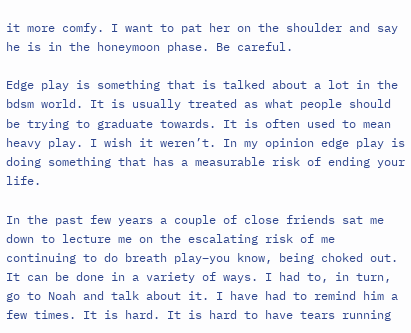it more comfy. I want to pat her on the shoulder and say he is in the honeymoon phase. Be careful.

Edge play is something that is talked about a lot in the bdsm world. It is usually treated as what people should be trying to graduate towards. It is often used to mean heavy play. I wish it weren’t. In my opinion edge play is doing something that has a measurable risk of ending your life.

In the past few years a couple of close friends sat me down to lecture me on the escalating risk of me continuing to do breath play–you know, being choked out. It can be done in a variety of ways. I had to, in turn, go to Noah and talk about it. I have had to remind him a few times. It is hard. It is hard to have tears running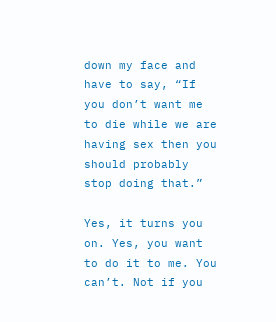down my face and have to say, “If you don’t want me to die while we are having sex then you should probably stop doing that.”

Yes, it turns you on. Yes, you want to do it to me. You can’t. Not if you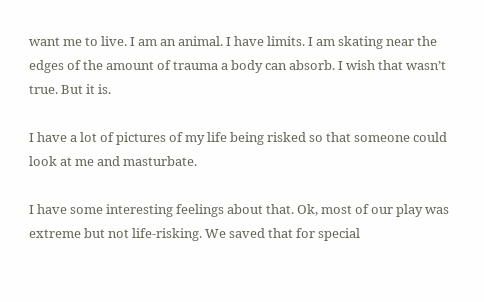want me to live. I am an animal. I have limits. I am skating near the edges of the amount of trauma a body can absorb. I wish that wasn’t true. But it is.

I have a lot of pictures of my life being risked so that someone could look at me and masturbate.

I have some interesting feelings about that. Ok, most of our play was extreme but not life-risking. We saved that for special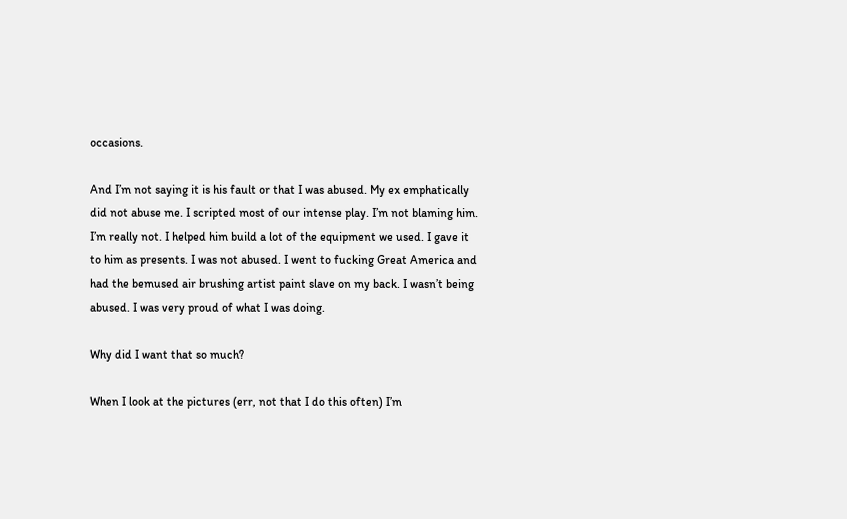occasions.

And I’m not saying it is his fault or that I was abused. My ex emphatically did not abuse me. I scripted most of our intense play. I’m not blaming him. I’m really not. I helped him build a lot of the equipment we used. I gave it to him as presents. I was not abused. I went to fucking Great America and had the bemused air brushing artist paint slave on my back. I wasn’t being abused. I was very proud of what I was doing.

Why did I want that so much?

When I look at the pictures (err, not that I do this often) I’m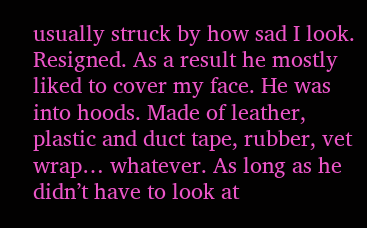usually struck by how sad I look. Resigned. As a result he mostly liked to cover my face. He was into hoods. Made of leather, plastic and duct tape, rubber, vet wrap… whatever. As long as he didn’t have to look at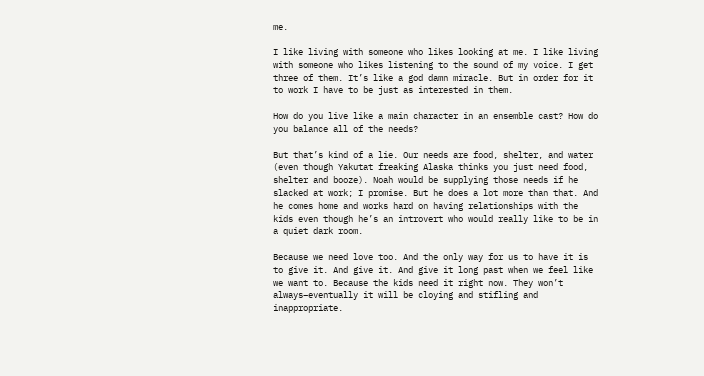me.

I like living with someone who likes looking at me. I like living with someone who likes listening to the sound of my voice. I get three of them. It’s like a god damn miracle. But in order for it to work I have to be just as interested in them.

How do you live like a main character in an ensemble cast? How do you balance all of the needs?

But that’s kind of a lie. Our needs are food, shelter, and water (even though Yakutat freaking Alaska thinks you just need food, shelter and booze). Noah would be supplying those needs if he slacked at work; I promise. But he does a lot more than that. And he comes home and works hard on having relationships with the kids even though he’s an introvert who would really like to be in a quiet dark room.

Because we need love too. And the only way for us to have it is to give it. And give it. And give it long past when we feel like we want to. Because the kids need it right now. They won’t always–eventually it will be cloying and stifling and inappropriate.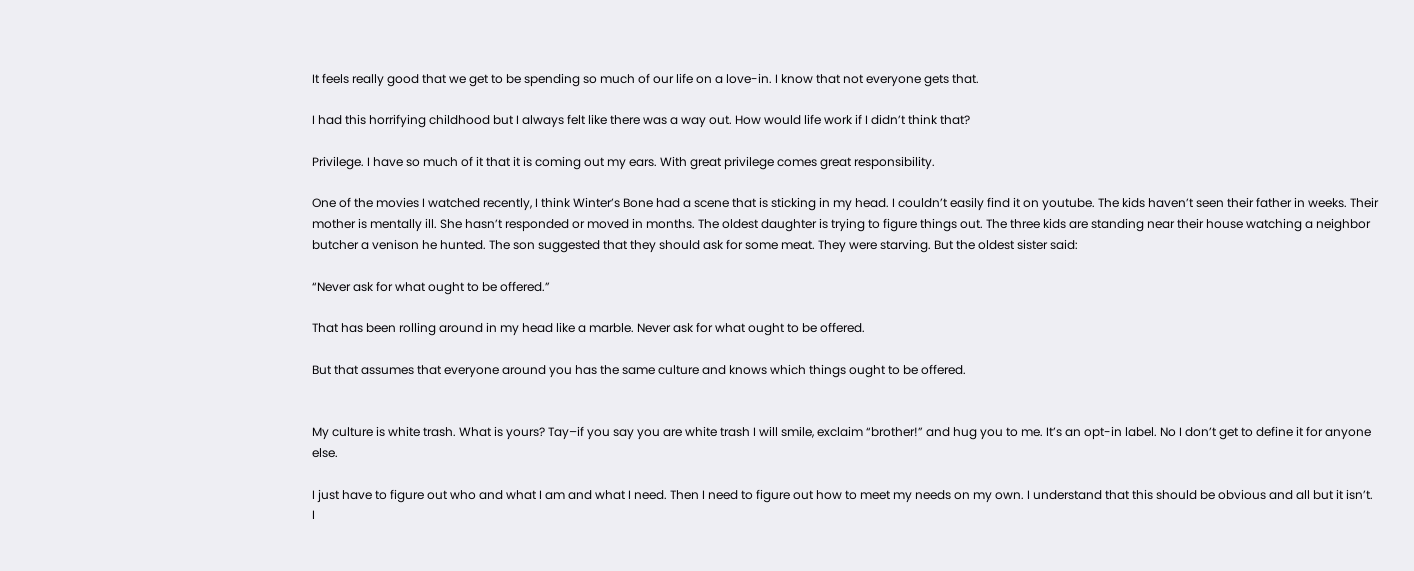It feels really good that we get to be spending so much of our life on a love-in. I know that not everyone gets that.

I had this horrifying childhood but I always felt like there was a way out. How would life work if I didn’t think that?

Privilege. I have so much of it that it is coming out my ears. With great privilege comes great responsibility.

One of the movies I watched recently, I think Winter’s Bone had a scene that is sticking in my head. I couldn’t easily find it on youtube. The kids haven’t seen their father in weeks. Their mother is mentally ill. She hasn’t responded or moved in months. The oldest daughter is trying to figure things out. The three kids are standing near their house watching a neighbor butcher a venison he hunted. The son suggested that they should ask for some meat. They were starving. But the oldest sister said:

“Never ask for what ought to be offered.”

That has been rolling around in my head like a marble. Never ask for what ought to be offered.

But that assumes that everyone around you has the same culture and knows which things ought to be offered.


My culture is white trash. What is yours? Tay–if you say you are white trash I will smile, exclaim “brother!” and hug you to me. It’s an opt-in label. No I don’t get to define it for anyone else.

I just have to figure out who and what I am and what I need. Then I need to figure out how to meet my needs on my own. I understand that this should be obvious and all but it isn’t. I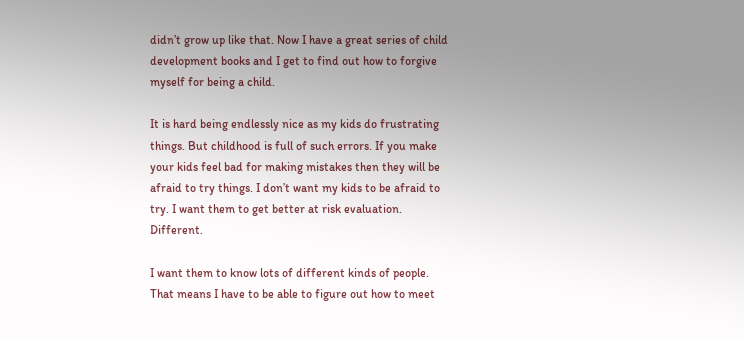didn’t grow up like that. Now I have a great series of child development books and I get to find out how to forgive myself for being a child.

It is hard being endlessly nice as my kids do frustrating things. But childhood is full of such errors. If you make your kids feel bad for making mistakes then they will be afraid to try things. I don’t want my kids to be afraid to try. I want them to get better at risk evaluation. Different.

I want them to know lots of different kinds of people. That means I have to be able to figure out how to meet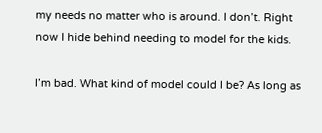my needs no matter who is around. I don’t. Right now I hide behind needing to model for the kids.

I’m bad. What kind of model could I be? As long as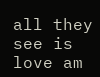all they see is love am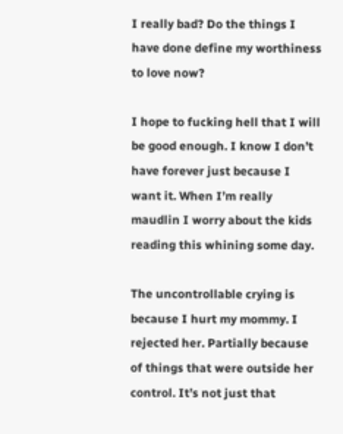I really bad? Do the things I have done define my worthiness to love now?

I hope to fucking hell that I will be good enough. I know I don’t have forever just because I want it. When I’m really maudlin I worry about the kids reading this whining some day.

The uncontrollable crying is because I hurt my mommy. I rejected her. Partially because of things that were outside her control. It’s not just that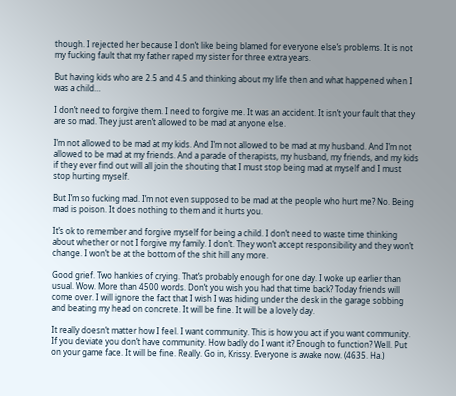though. I rejected her because I don’t like being blamed for everyone else’s problems. It is not my fucking fault that my father raped my sister for three extra years.

But having kids who are 2.5 and 4.5 and thinking about my life then and what happened when I was a child…

I don’t need to forgive them. I need to forgive me. It was an accident. It isn’t your fault that they are so mad. They just aren’t allowed to be mad at anyone else.

I’m not allowed to be mad at my kids. And I’m not allowed to be mad at my husband. And I’m not allowed to be mad at my friends. And a parade of therapists, my husband, my friends, and my kids if they ever find out will all join the shouting that I must stop being mad at myself and I must stop hurting myself.

But I’m so fucking mad. I’m not even supposed to be mad at the people who hurt me? No. Being mad is poison. It does nothing to them and it hurts you.

It’s ok to remember and forgive myself for being a child. I don’t need to waste time thinking about whether or not I forgive my family. I don’t. They won’t accept responsibility and they won’t change. I won’t be at the bottom of the shit hill any more.

Good grief. Two hankies of crying. That’s probably enough for one day. I woke up earlier than usual. Wow. More than 4500 words. Don’t you wish you had that time back? Today friends will come over. I will ignore the fact that I wish I was hiding under the desk in the garage sobbing and beating my head on concrete. It will be fine. It will be a lovely day.

It really doesn’t matter how I feel. I want community. This is how you act if you want community. If you deviate you don’t have community. How badly do I want it? Enough to function? Well. Put on your game face. It will be fine. Really. Go in, Krissy. Everyone is awake now. (4635. Ha.)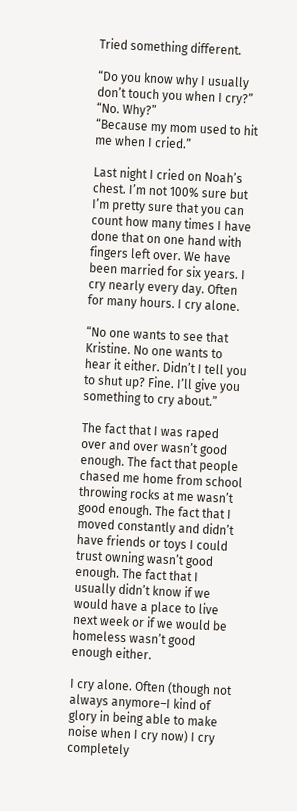Tried something different.

“Do you know why I usually don’t touch you when I cry?”
“No. Why?”
“Because my mom used to hit me when I cried.”

Last night I cried on Noah’s chest. I’m not 100% sure but I’m pretty sure that you can count how many times I have done that on one hand with fingers left over. We have been married for six years. I cry nearly every day. Often for many hours. I cry alone.

“No one wants to see that Kristine. No one wants to hear it either. Didn’t I tell you to shut up? Fine. I’ll give you something to cry about.”

The fact that I was raped over and over wasn’t good enough. The fact that people chased me home from school throwing rocks at me wasn’t good enough. The fact that I moved constantly and didn’t have friends or toys I could trust owning wasn’t good enough. The fact that I usually didn’t know if we would have a place to live next week or if we would be homeless wasn’t good enough either.

I cry alone. Often (though not always anymore–I kind of glory in being able to make noise when I cry now) I cry completely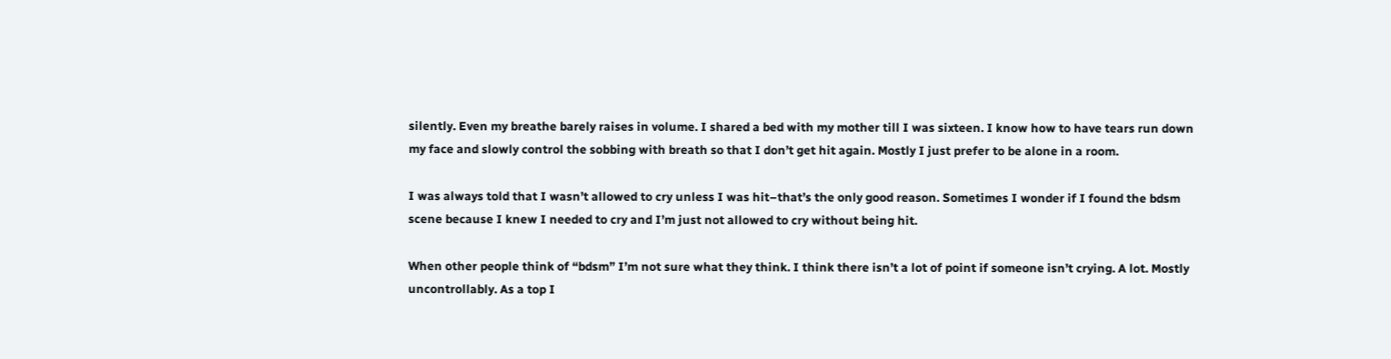silently. Even my breathe barely raises in volume. I shared a bed with my mother till I was sixteen. I know how to have tears run down my face and slowly control the sobbing with breath so that I don’t get hit again. Mostly I just prefer to be alone in a room.

I was always told that I wasn’t allowed to cry unless I was hit–that’s the only good reason. Sometimes I wonder if I found the bdsm scene because I knew I needed to cry and I’m just not allowed to cry without being hit.

When other people think of “bdsm” I’m not sure what they think. I think there isn’t a lot of point if someone isn’t crying. A lot. Mostly uncontrollably. As a top I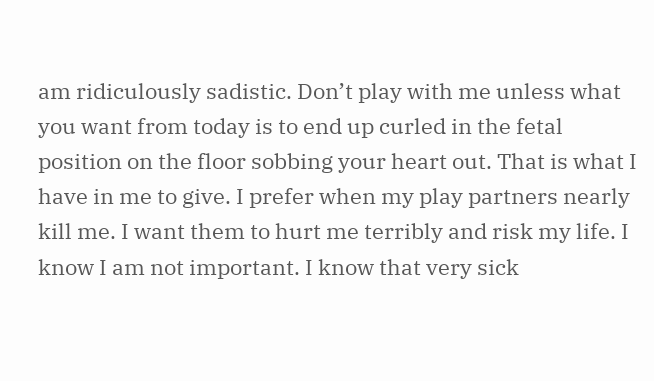am ridiculously sadistic. Don’t play with me unless what you want from today is to end up curled in the fetal position on the floor sobbing your heart out. That is what I have in me to give. I prefer when my play partners nearly kill me. I want them to hurt me terribly and risk my life. I know I am not important. I know that very sick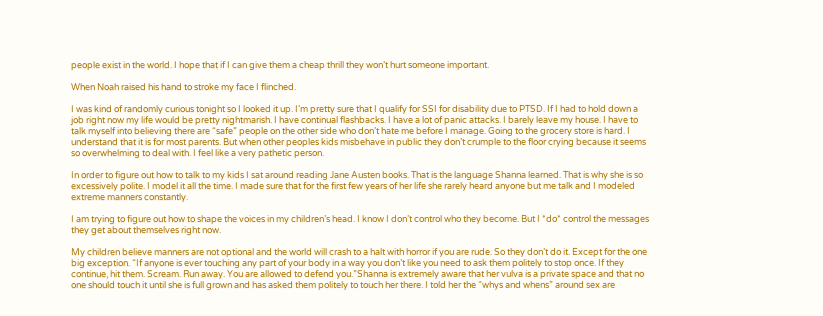people exist in the world. I hope that if I can give them a cheap thrill they won’t hurt someone important.

When Noah raised his hand to stroke my face I flinched.

I was kind of randomly curious tonight so I looked it up. I’m pretty sure that I qualify for SSI for disability due to PTSD. If I had to hold down a job right now my life would be pretty nightmarish. I have continual flashbacks. I have a lot of panic attacks. I barely leave my house. I have to talk myself into believing there are “safe” people on the other side who don’t hate me before I manage. Going to the grocery store is hard. I understand that it is for most parents. But when other peoples kids misbehave in public they don’t crumple to the floor crying because it seems so overwhelming to deal with. I feel like a very pathetic person.

In order to figure out how to talk to my kids I sat around reading Jane Austen books. That is the language Shanna learned. That is why she is so excessively polite. I model it all the time. I made sure that for the first few years of her life she rarely heard anyone but me talk and I modeled extreme manners constantly.

I am trying to figure out how to shape the voices in my children’s head. I know I don’t control who they become. But I *do* control the messages they get about themselves right now.

My children believe manners are not optional and the world will crash to a halt with horror if you are rude. So they don’t do it. Except for the one big exception. “If anyone is ever touching any part of your body in a way you don’t like you need to ask them politely to stop once. If they continue, hit them. Scream. Run away. You are allowed to defend you.”Shanna is extremely aware that her vulva is a private space and that no one should touch it until she is full grown and has asked them politely to touch her there. I told her the “whys and whens” around sex are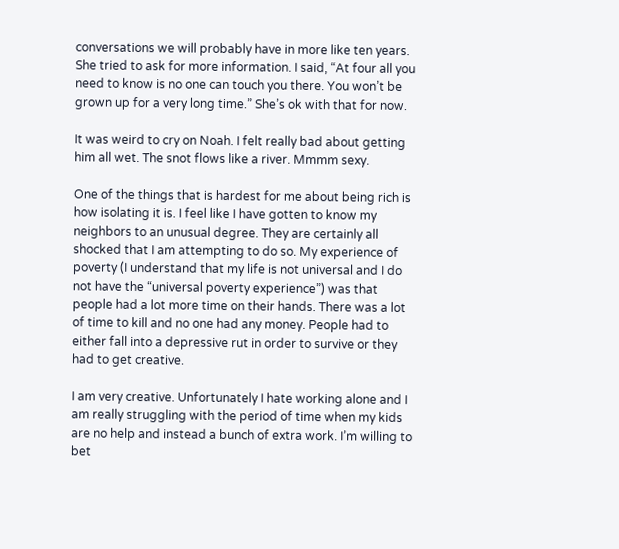conversations we will probably have in more like ten years. She tried to ask for more information. I said, “At four all you need to know is no one can touch you there. You won’t be grown up for a very long time.” She’s ok with that for now.

It was weird to cry on Noah. I felt really bad about getting him all wet. The snot flows like a river. Mmmm sexy.

One of the things that is hardest for me about being rich is how isolating it is. I feel like I have gotten to know my neighbors to an unusual degree. They are certainly all shocked that I am attempting to do so. My experience of poverty (I understand that my life is not universal and I do not have the “universal poverty experience”) was that people had a lot more time on their hands. There was a lot of time to kill and no one had any money. People had to either fall into a depressive rut in order to survive or they had to get creative.

I am very creative. Unfortunately I hate working alone and I am really struggling with the period of time when my kids are no help and instead a bunch of extra work. I’m willing to bet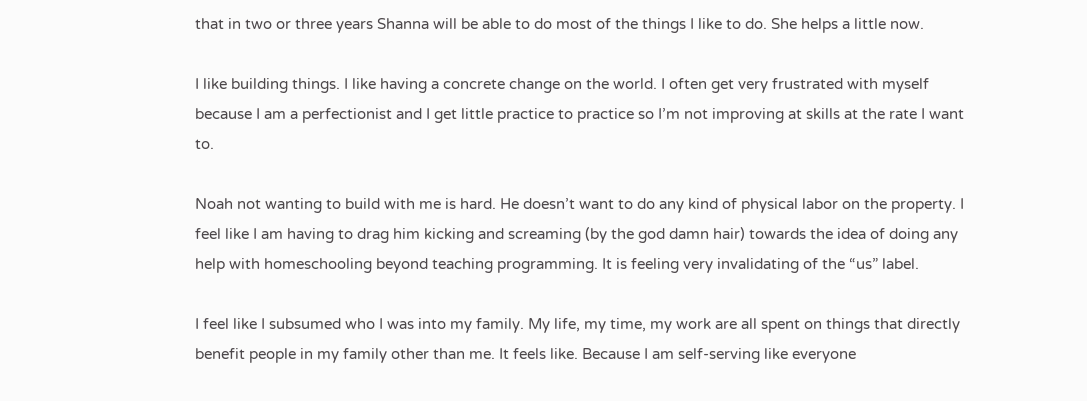that in two or three years Shanna will be able to do most of the things I like to do. She helps a little now.

I like building things. I like having a concrete change on the world. I often get very frustrated with myself because I am a perfectionist and I get little practice to practice so I’m not improving at skills at the rate I want to.

Noah not wanting to build with me is hard. He doesn’t want to do any kind of physical labor on the property. I feel like I am having to drag him kicking and screaming (by the god damn hair) towards the idea of doing any help with homeschooling beyond teaching programming. It is feeling very invalidating of the “us” label.

I feel like I subsumed who I was into my family. My life, my time, my work are all spent on things that directly benefit people in my family other than me. It feels like. Because I am self-serving like everyone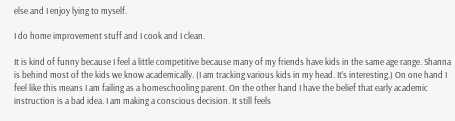else and I enjoy lying to myself.

I do home improvement stuff and I cook and I clean.

It is kind of funny because I feel a little competitive because many of my friends have kids in the same age range. Shanna is behind most of the kids we know academically. (I am tracking various kids in my head. It’s interesting.) On one hand I feel like this means I am failing as a homeschooling parent. On the other hand I have the belief that early academic instruction is a bad idea. I am making a conscious decision. It still feels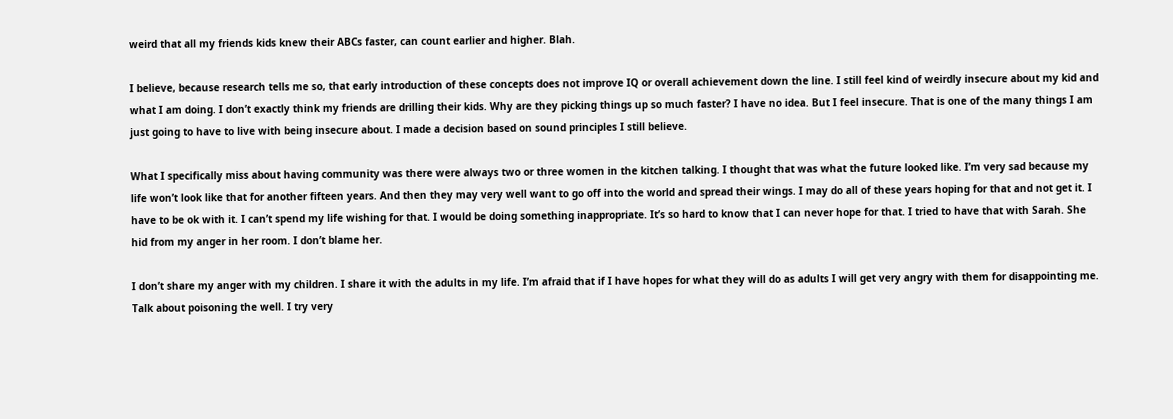weird that all my friends kids knew their ABCs faster, can count earlier and higher. Blah.

I believe, because research tells me so, that early introduction of these concepts does not improve IQ or overall achievement down the line. I still feel kind of weirdly insecure about my kid and what I am doing. I don’t exactly think my friends are drilling their kids. Why are they picking things up so much faster? I have no idea. But I feel insecure. That is one of the many things I am just going to have to live with being insecure about. I made a decision based on sound principles I still believe.

What I specifically miss about having community was there were always two or three women in the kitchen talking. I thought that was what the future looked like. I’m very sad because my life won’t look like that for another fifteen years. And then they may very well want to go off into the world and spread their wings. I may do all of these years hoping for that and not get it. I have to be ok with it. I can’t spend my life wishing for that. I would be doing something inappropriate. It’s so hard to know that I can never hope for that. I tried to have that with Sarah. She hid from my anger in her room. I don’t blame her.

I don’t share my anger with my children. I share it with the adults in my life. I’m afraid that if I have hopes for what they will do as adults I will get very angry with them for disappointing me. Talk about poisoning the well. I try very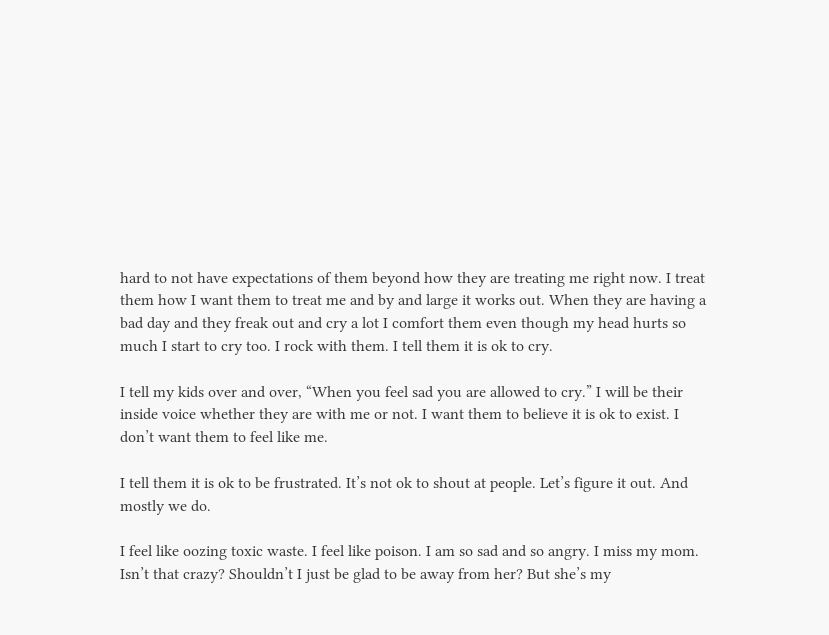hard to not have expectations of them beyond how they are treating me right now. I treat them how I want them to treat me and by and large it works out. When they are having a bad day and they freak out and cry a lot I comfort them even though my head hurts so much I start to cry too. I rock with them. I tell them it is ok to cry.

I tell my kids over and over, “When you feel sad you are allowed to cry.” I will be their inside voice whether they are with me or not. I want them to believe it is ok to exist. I don’t want them to feel like me.

I tell them it is ok to be frustrated. It’s not ok to shout at people. Let’s figure it out. And mostly we do.

I feel like oozing toxic waste. I feel like poison. I am so sad and so angry. I miss my mom. Isn’t that crazy? Shouldn’t I just be glad to be away from her? But she’s my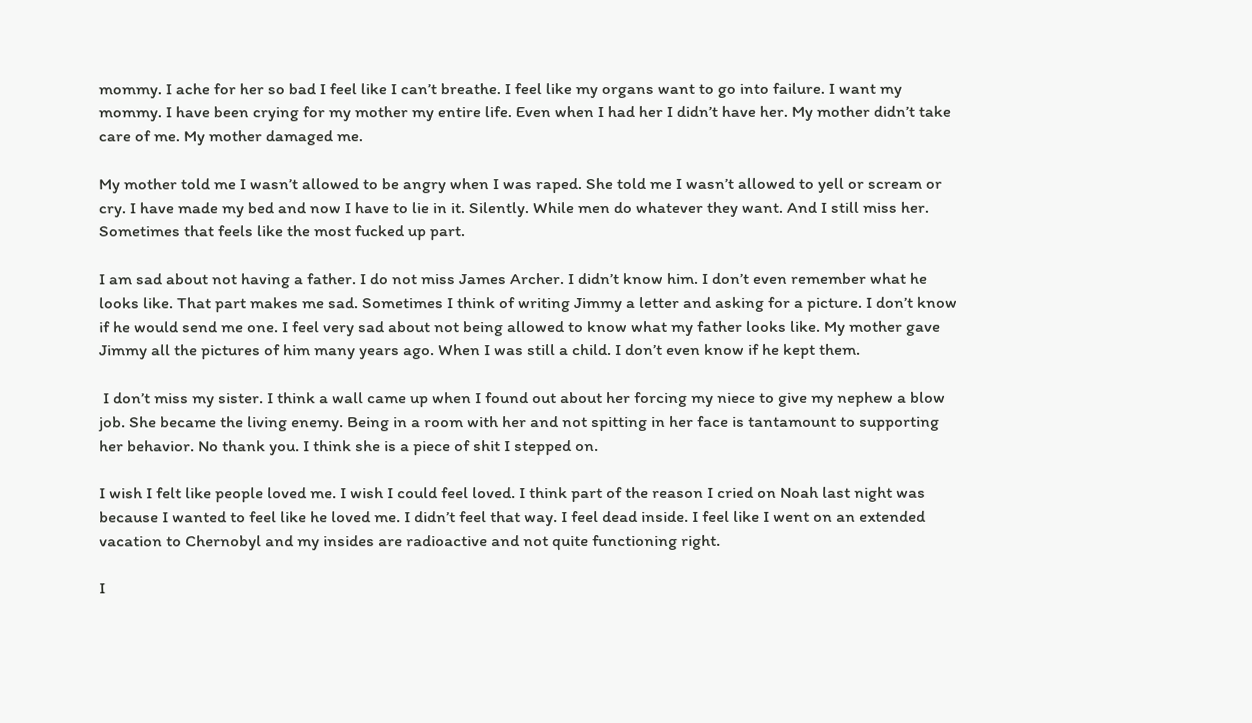mommy. I ache for her so bad I feel like I can’t breathe. I feel like my organs want to go into failure. I want my mommy. I have been crying for my mother my entire life. Even when I had her I didn’t have her. My mother didn’t take care of me. My mother damaged me.

My mother told me I wasn’t allowed to be angry when I was raped. She told me I wasn’t allowed to yell or scream or cry. I have made my bed and now I have to lie in it. Silently. While men do whatever they want. And I still miss her. Sometimes that feels like the most fucked up part.

I am sad about not having a father. I do not miss James Archer. I didn’t know him. I don’t even remember what he looks like. That part makes me sad. Sometimes I think of writing Jimmy a letter and asking for a picture. I don’t know if he would send me one. I feel very sad about not being allowed to know what my father looks like. My mother gave Jimmy all the pictures of him many years ago. When I was still a child. I don’t even know if he kept them.

 I don’t miss my sister. I think a wall came up when I found out about her forcing my niece to give my nephew a blow job. She became the living enemy. Being in a room with her and not spitting in her face is tantamount to supporting her behavior. No thank you. I think she is a piece of shit I stepped on.

I wish I felt like people loved me. I wish I could feel loved. I think part of the reason I cried on Noah last night was because I wanted to feel like he loved me. I didn’t feel that way. I feel dead inside. I feel like I went on an extended vacation to Chernobyl and my insides are radioactive and not quite functioning right.

I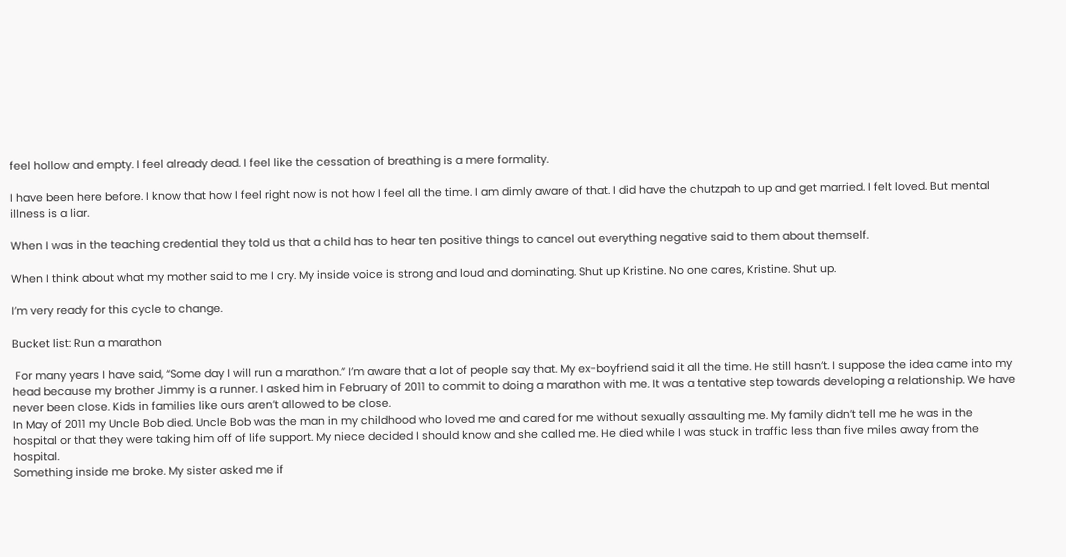feel hollow and empty. I feel already dead. I feel like the cessation of breathing is a mere formality.

I have been here before. I know that how I feel right now is not how I feel all the time. I am dimly aware of that. I did have the chutzpah to up and get married. I felt loved. But mental illness is a liar.

When I was in the teaching credential they told us that a child has to hear ten positive things to cancel out everything negative said to them about themself.

When I think about what my mother said to me I cry. My inside voice is strong and loud and dominating. Shut up Kristine. No one cares, Kristine. Shut up.

I’m very ready for this cycle to change.

Bucket list: Run a marathon

 For many years I have said, “Some day I will run a marathon.” I’m aware that a lot of people say that. My ex-boyfriend said it all the time. He still hasn’t. I suppose the idea came into my head because my brother Jimmy is a runner. I asked him in February of 2011 to commit to doing a marathon with me. It was a tentative step towards developing a relationship. We have never been close. Kids in families like ours aren’t allowed to be close.
In May of 2011 my Uncle Bob died. Uncle Bob was the man in my childhood who loved me and cared for me without sexually assaulting me. My family didn’t tell me he was in the hospital or that they were taking him off of life support. My niece decided I should know and she called me. He died while I was stuck in traffic less than five miles away from the hospital.
Something inside me broke. My sister asked me if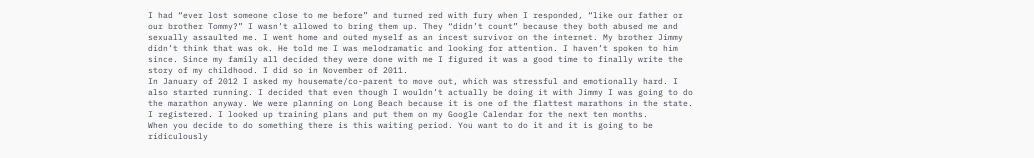I had “ever lost someone close to me before” and turned red with fury when I responded, “like our father or our brother Tommy?” I wasn’t allowed to bring them up. They “didn’t count” because they both abused me and sexually assaulted me. I went home and outed myself as an incest survivor on the internet. My brother Jimmy didn’t think that was ok. He told me I was melodramatic and looking for attention. I haven’t spoken to him since. Since my family all decided they were done with me I figured it was a good time to finally write the story of my childhood. I did so in November of 2011.
In January of 2012 I asked my housemate/co-parent to move out, which was stressful and emotionally hard. I also started running. I decided that even though I wouldn’t actually be doing it with Jimmy I was going to do the marathon anyway. We were planning on Long Beach because it is one of the flattest marathons in the state. I registered. I looked up training plans and put them on my Google Calendar for the next ten months.
When you decide to do something there is this waiting period. You want to do it and it is going to be ridiculously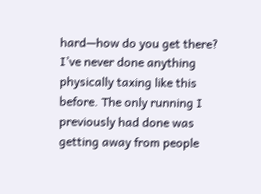hard—how do you get there? I’ve never done anything physically taxing like this before. The only running I previously had done was getting away from people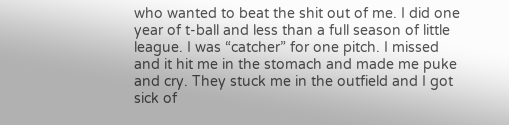who wanted to beat the shit out of me. I did one year of t-ball and less than a full season of little league. I was “catcher” for one pitch. I missed and it hit me in the stomach and made me puke and cry. They stuck me in the outfield and I got sick of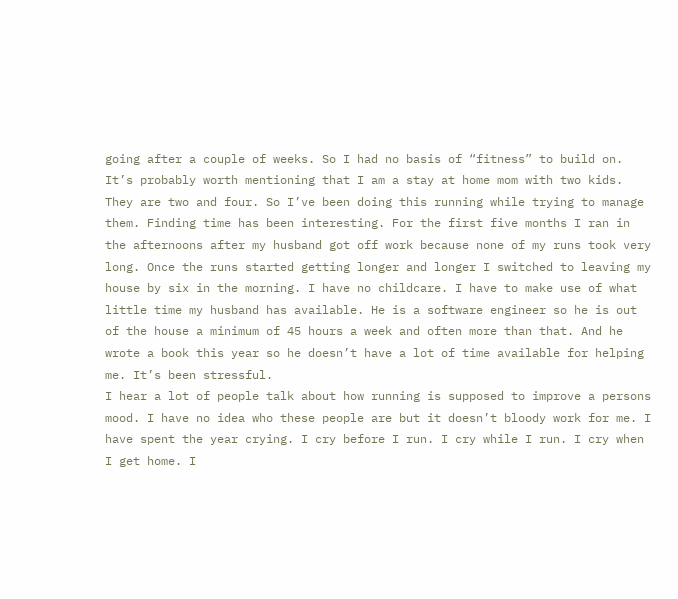going after a couple of weeks. So I had no basis of “fitness” to build on.
It’s probably worth mentioning that I am a stay at home mom with two kids. They are two and four. So I’ve been doing this running while trying to manage them. Finding time has been interesting. For the first five months I ran in the afternoons after my husband got off work because none of my runs took very long. Once the runs started getting longer and longer I switched to leaving my house by six in the morning. I have no childcare. I have to make use of what little time my husband has available. He is a software engineer so he is out of the house a minimum of 45 hours a week and often more than that. And he wrote a book this year so he doesn’t have a lot of time available for helping me. It’s been stressful.
I hear a lot of people talk about how running is supposed to improve a persons mood. I have no idea who these people are but it doesn’t bloody work for me. I have spent the year crying. I cry before I run. I cry while I run. I cry when I get home. I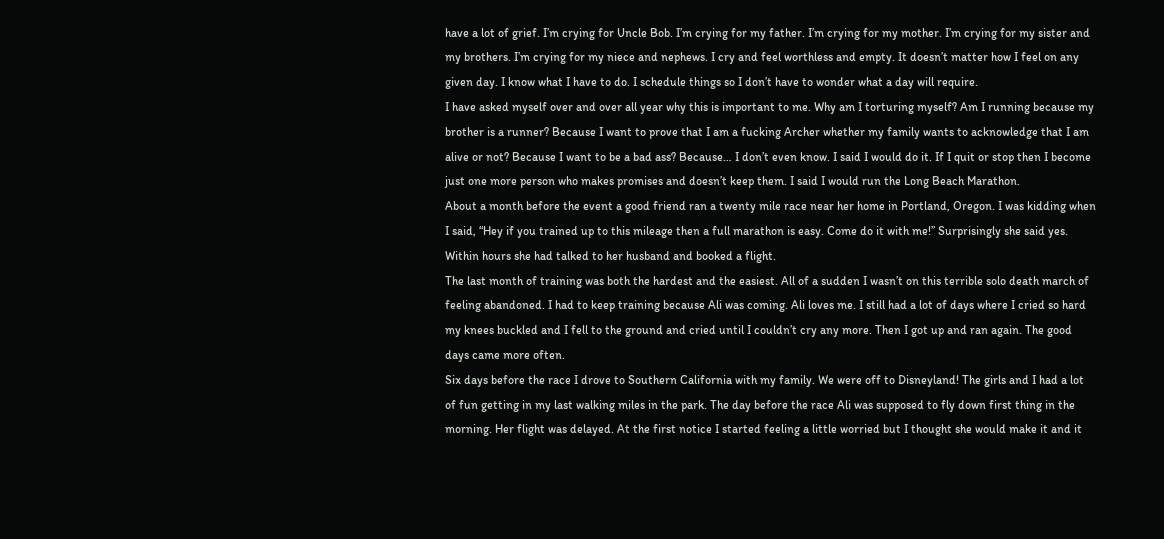have a lot of grief. I’m crying for Uncle Bob. I’m crying for my father. I’m crying for my mother. I’m crying for my sister and my brothers. I’m crying for my niece and nephews. I cry and feel worthless and empty. It doesn’t matter how I feel on any given day. I know what I have to do. I schedule things so I don’t have to wonder what a day will require.
I have asked myself over and over all year why this is important to me. Why am I torturing myself? Am I running because my brother is a runner? Because I want to prove that I am a fucking Archer whether my family wants to acknowledge that I am alive or not? Because I want to be a bad ass? Because… I don’t even know. I said I would do it. If I quit or stop then I become just one more person who makes promises and doesn’t keep them. I said I would run the Long Beach Marathon.
About a month before the event a good friend ran a twenty mile race near her home in Portland, Oregon. I was kidding when I said, “Hey if you trained up to this mileage then a full marathon is easy. Come do it with me!” Surprisingly she said yes. Within hours she had talked to her husband and booked a flight.
The last month of training was both the hardest and the easiest. All of a sudden I wasn’t on this terrible solo death march of feeling abandoned. I had to keep training because Ali was coming. Ali loves me. I still had a lot of days where I cried so hard my knees buckled and I fell to the ground and cried until I couldn’t cry any more. Then I got up and ran again. The good days came more often.
Six days before the race I drove to Southern California with my family. We were off to Disneyland! The girls and I had a lot of fun getting in my last walking miles in the park. The day before the race Ali was supposed to fly down first thing in the morning. Her flight was delayed. At the first notice I started feeling a little worried but I thought she would make it and it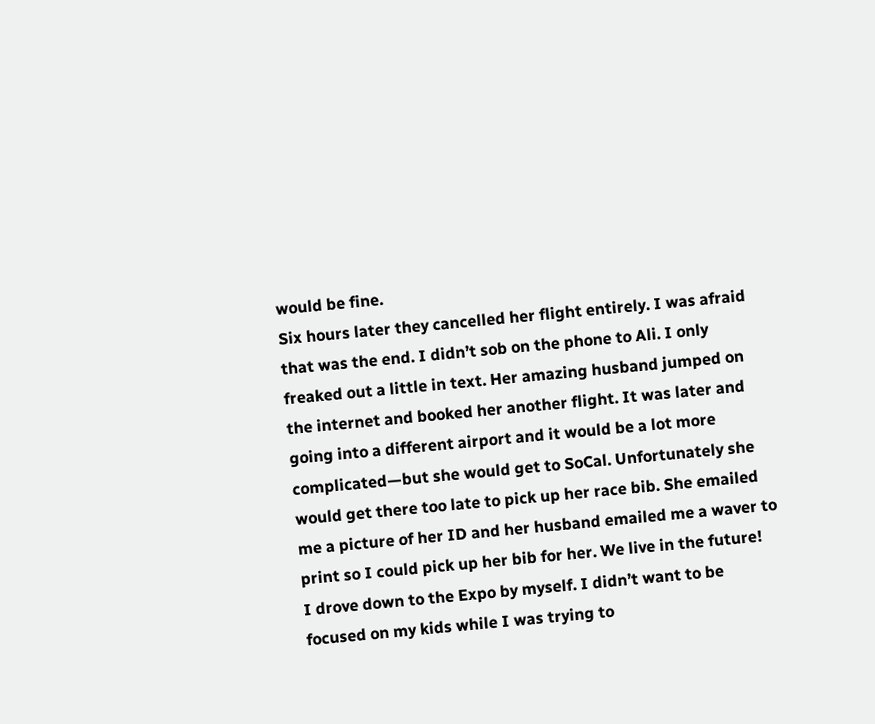would be fine.
Six hours later they cancelled her flight entirely. I was afraid that was the end. I didn’t sob on the phone to Ali. I only freaked out a little in text. Her amazing husband jumped on the internet and booked her another flight. It was later and going into a different airport and it would be a lot more complicated—but she would get to SoCal. Unfortunately she would get there too late to pick up her race bib. She emailed me a picture of her ID and her husband emailed me a waver to print so I could pick up her bib for her. We live in the future!
I drove down to the Expo by myself. I didn’t want to be focused on my kids while I was trying to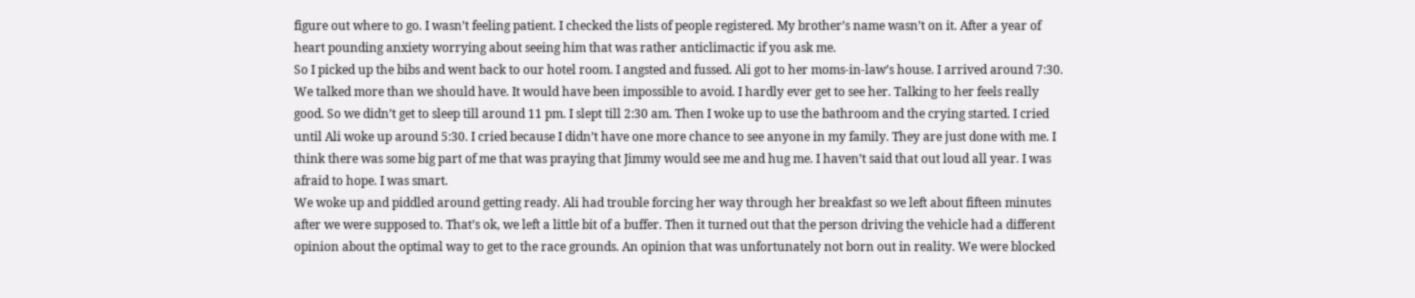figure out where to go. I wasn’t feeling patient. I checked the lists of people registered. My brother’s name wasn’t on it. After a year of heart pounding anxiety worrying about seeing him that was rather anticlimactic if you ask me.
So I picked up the bibs and went back to our hotel room. I angsted and fussed. Ali got to her moms-in-law’s house. I arrived around 7:30. We talked more than we should have. It would have been impossible to avoid. I hardly ever get to see her. Talking to her feels really good. So we didn’t get to sleep till around 11 pm. I slept till 2:30 am. Then I woke up to use the bathroom and the crying started. I cried until Ali woke up around 5:30. I cried because I didn’t have one more chance to see anyone in my family. They are just done with me. I think there was some big part of me that was praying that Jimmy would see me and hug me. I haven’t said that out loud all year. I was afraid to hope. I was smart.
We woke up and piddled around getting ready. Ali had trouble forcing her way through her breakfast so we left about fifteen minutes after we were supposed to. That’s ok, we left a little bit of a buffer. Then it turned out that the person driving the vehicle had a different opinion about the optimal way to get to the race grounds. An opinion that was unfortunately not born out in reality. We were blocked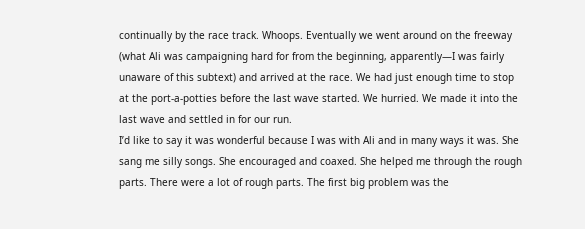continually by the race track. Whoops. Eventually we went around on the freeway (what Ali was campaigning hard for from the beginning, apparently—I was fairly unaware of this subtext) and arrived at the race. We had just enough time to stop at the port-a-potties before the last wave started. We hurried. We made it into the last wave and settled in for our run.
I’d like to say it was wonderful because I was with Ali and in many ways it was. She sang me silly songs. She encouraged and coaxed. She helped me through the rough parts. There were a lot of rough parts. The first big problem was the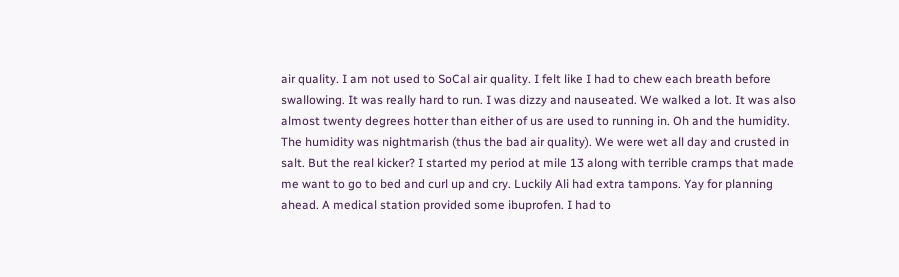air quality. I am not used to SoCal air quality. I felt like I had to chew each breath before swallowing. It was really hard to run. I was dizzy and nauseated. We walked a lot. It was also almost twenty degrees hotter than either of us are used to running in. Oh and the humidity. The humidity was nightmarish (thus the bad air quality). We were wet all day and crusted in salt. But the real kicker? I started my period at mile 13 along with terrible cramps that made me want to go to bed and curl up and cry. Luckily Ali had extra tampons. Yay for planning ahead. A medical station provided some ibuprofen. I had to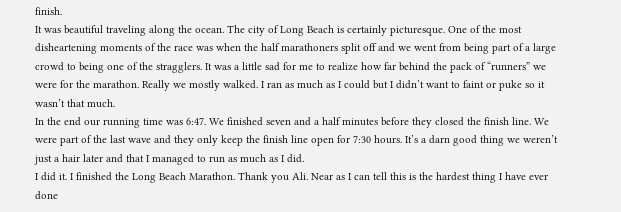finish.
It was beautiful traveling along the ocean. The city of Long Beach is certainly picturesque. One of the most disheartening moments of the race was when the half marathoners split off and we went from being part of a large crowd to being one of the stragglers. It was a little sad for me to realize how far behind the pack of “runners” we were for the marathon. Really we mostly walked. I ran as much as I could but I didn’t want to faint or puke so it wasn’t that much.
In the end our running time was 6:47. We finished seven and a half minutes before they closed the finish line. We were part of the last wave and they only keep the finish line open for 7:30 hours. It’s a darn good thing we weren’t just a hair later and that I managed to run as much as I did.
I did it. I finished the Long Beach Marathon. Thank you Ali. Near as I can tell this is the hardest thing I have ever done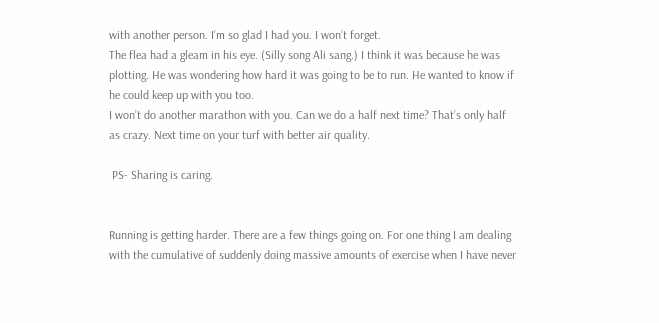with another person. I’m so glad I had you. I won’t forget.
The flea had a gleam in his eye. (Silly song Ali sang.) I think it was because he was plotting. He was wondering how hard it was going to be to run. He wanted to know if he could keep up with you too.
I won’t do another marathon with you. Can we do a half next time? That’s only half as crazy. Next time on your turf with better air quality.

 PS- Sharing is caring.


Running is getting harder. There are a few things going on. For one thing I am dealing with the cumulative of suddenly doing massive amounts of exercise when I have never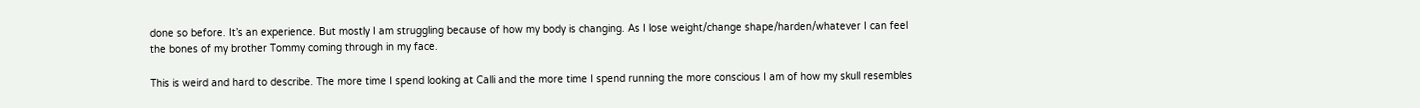done so before. It’s an experience. But mostly I am struggling because of how my body is changing. As I lose weight/change shape/harden/whatever I can feel the bones of my brother Tommy coming through in my face.

This is weird and hard to describe. The more time I spend looking at Calli and the more time I spend running the more conscious I am of how my skull resembles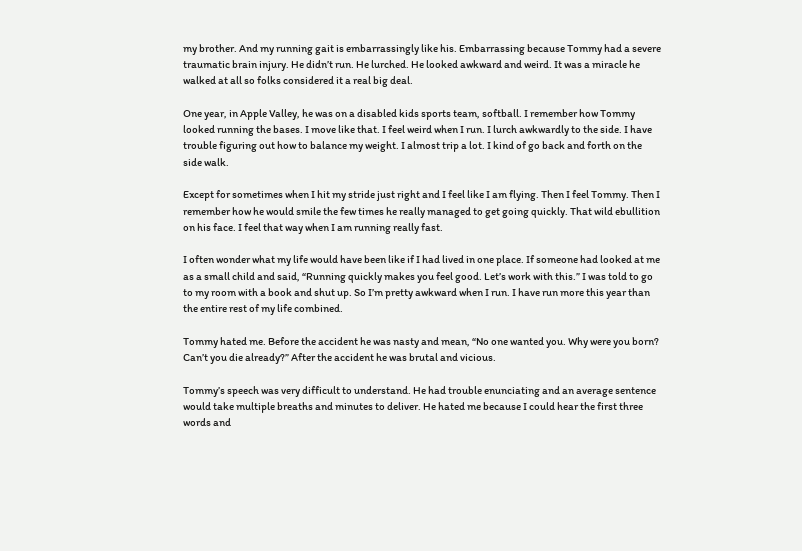my brother. And my running gait is embarrassingly like his. Embarrassing because Tommy had a severe traumatic brain injury. He didn’t run. He lurched. He looked awkward and weird. It was a miracle he walked at all so folks considered it a real big deal.

One year, in Apple Valley, he was on a disabled kids sports team, softball. I remember how Tommy looked running the bases. I move like that. I feel weird when I run. I lurch awkwardly to the side. I have trouble figuring out how to balance my weight. I almost trip a lot. I kind of go back and forth on the side walk.

Except for sometimes when I hit my stride just right and I feel like I am flying. Then I feel Tommy. Then I remember how he would smile the few times he really managed to get going quickly. That wild ebullition on his face. I feel that way when I am running really fast.

I often wonder what my life would have been like if I had lived in one place. If someone had looked at me as a small child and said, “Running quickly makes you feel good. Let’s work with this.” I was told to go to my room with a book and shut up. So I’m pretty awkward when I run. I have run more this year than the entire rest of my life combined.

Tommy hated me. Before the accident he was nasty and mean, “No one wanted you. Why were you born? Can’t you die already?” After the accident he was brutal and vicious.

Tommy’s speech was very difficult to understand. He had trouble enunciating and an average sentence would take multiple breaths and minutes to deliver. He hated me because I could hear the first three words and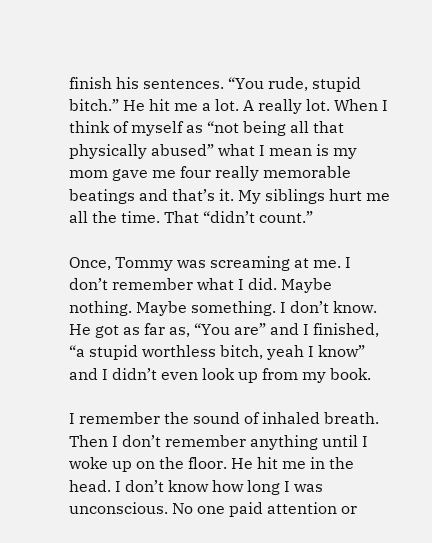finish his sentences. “You rude, stupid bitch.” He hit me a lot. A really lot. When I think of myself as “not being all that physically abused” what I mean is my mom gave me four really memorable beatings and that’s it. My siblings hurt me all the time. That “didn’t count.”

Once, Tommy was screaming at me. I don’t remember what I did. Maybe nothing. Maybe something. I don’t know. He got as far as, “You are” and I finished, “a stupid worthless bitch, yeah I know” and I didn’t even look up from my book.

I remember the sound of inhaled breath. Then I don’t remember anything until I woke up on the floor. He hit me in the head. I don’t know how long I was unconscious. No one paid attention or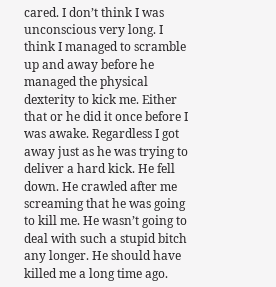cared. I don’t think I was unconscious very long. I think I managed to scramble up and away before he managed the physical dexterity to kick me. Either that or he did it once before I was awake. Regardless I got away just as he was trying to deliver a hard kick. He fell down. He crawled after me screaming that he was going to kill me. He wasn’t going to deal with such a stupid bitch any longer. He should have killed me a long time ago.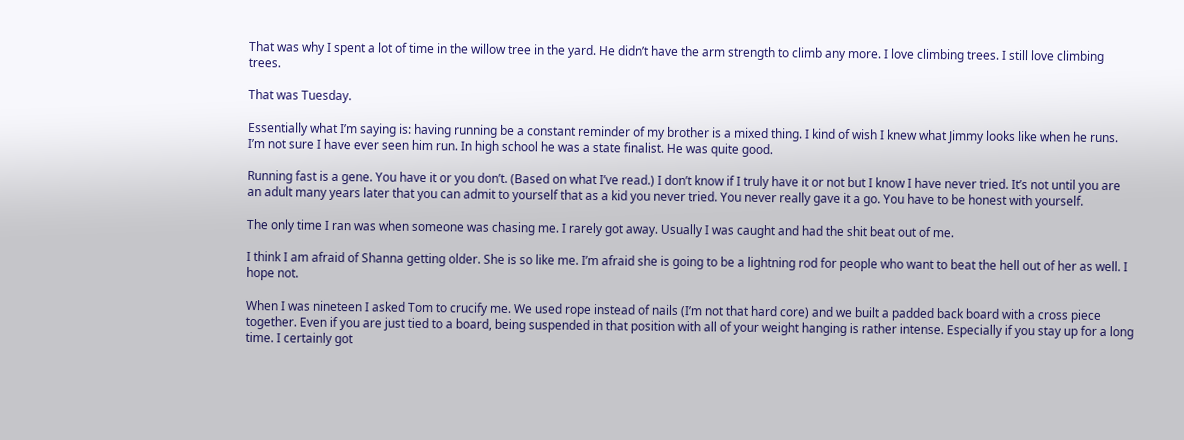That was why I spent a lot of time in the willow tree in the yard. He didn’t have the arm strength to climb any more. I love climbing trees. I still love climbing trees.

That was Tuesday.

Essentially what I’m saying is: having running be a constant reminder of my brother is a mixed thing. I kind of wish I knew what Jimmy looks like when he runs. I’m not sure I have ever seen him run. In high school he was a state finalist. He was quite good.

Running fast is a gene. You have it or you don’t. (Based on what I’ve read.) I don’t know if I truly have it or not but I know I have never tried. It’s not until you are an adult many years later that you can admit to yourself that as a kid you never tried. You never really gave it a go. You have to be honest with yourself.

The only time I ran was when someone was chasing me. I rarely got away. Usually I was caught and had the shit beat out of me.

I think I am afraid of Shanna getting older. She is so like me. I’m afraid she is going to be a lightning rod for people who want to beat the hell out of her as well. I hope not.

When I was nineteen I asked Tom to crucify me. We used rope instead of nails (I’m not that hard core) and we built a padded back board with a cross piece together. Even if you are just tied to a board, being suspended in that position with all of your weight hanging is rather intense. Especially if you stay up for a long time. I certainly got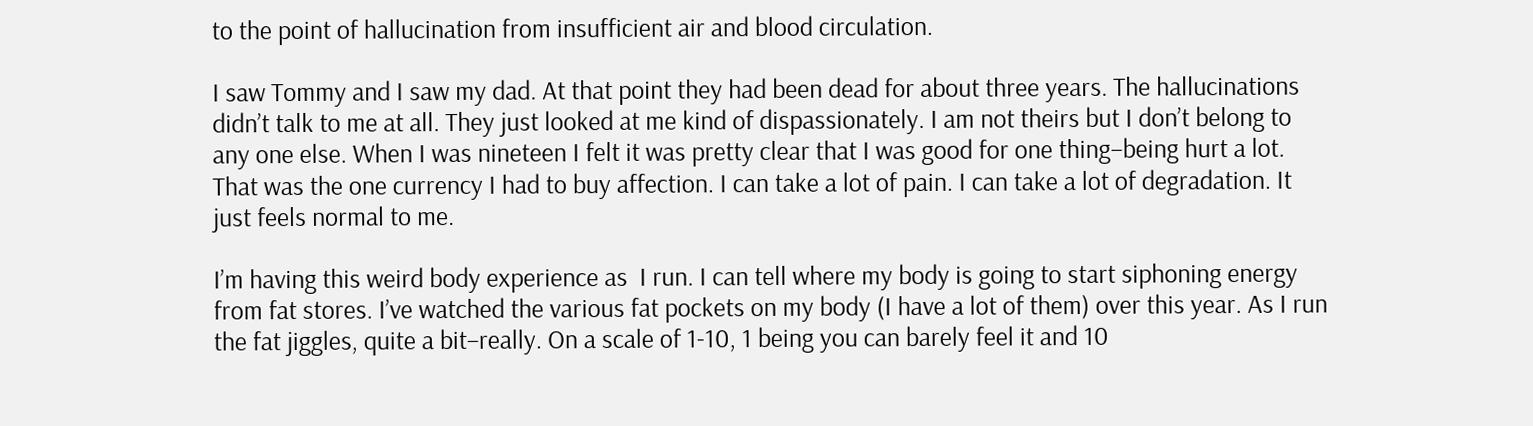to the point of hallucination from insufficient air and blood circulation.

I saw Tommy and I saw my dad. At that point they had been dead for about three years. The hallucinations didn’t talk to me at all. They just looked at me kind of dispassionately. I am not theirs but I don’t belong to any one else. When I was nineteen I felt it was pretty clear that I was good for one thing–being hurt a lot. That was the one currency I had to buy affection. I can take a lot of pain. I can take a lot of degradation. It just feels normal to me.

I’m having this weird body experience as  I run. I can tell where my body is going to start siphoning energy from fat stores. I’ve watched the various fat pockets on my body (I have a lot of them) over this year. As I run the fat jiggles, quite a bit–really. On a scale of 1-10, 1 being you can barely feel it and 10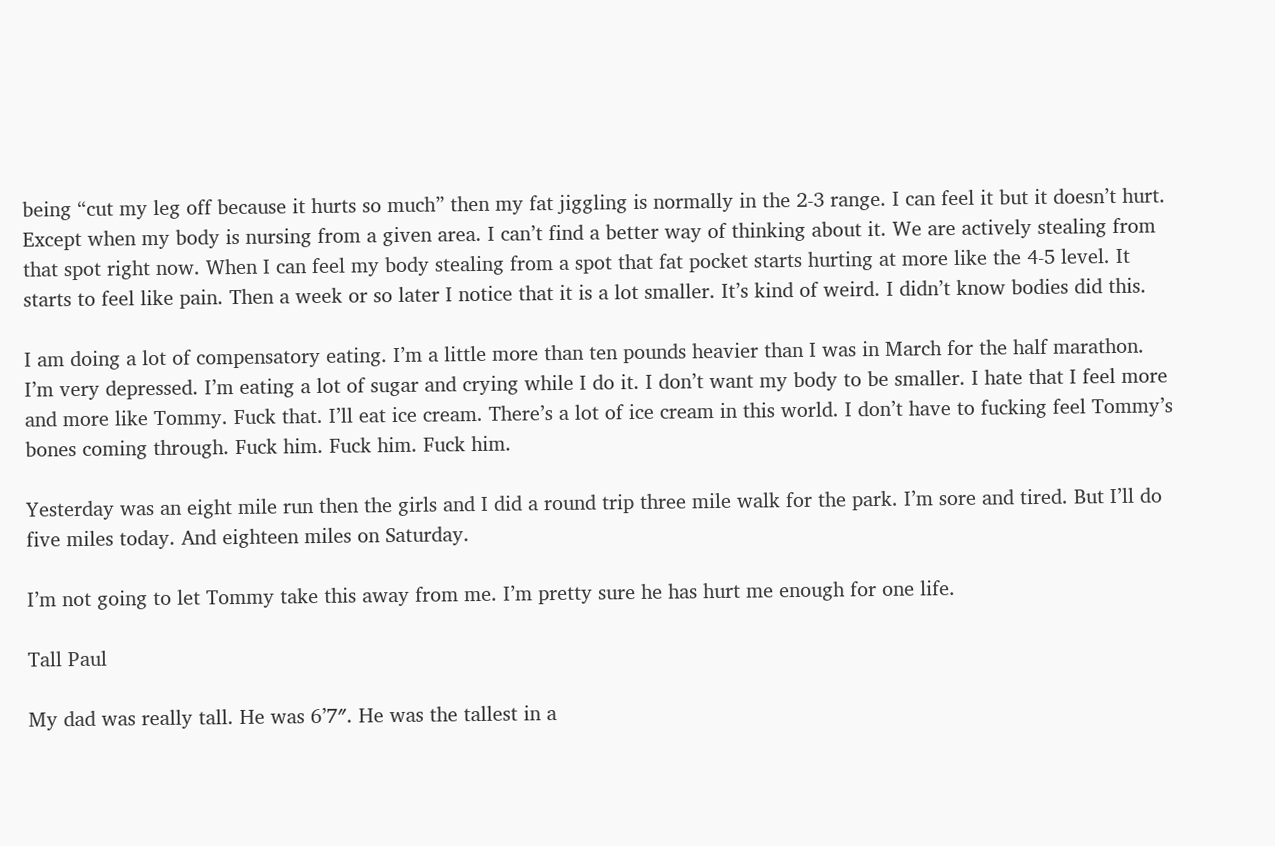being “cut my leg off because it hurts so much” then my fat jiggling is normally in the 2-3 range. I can feel it but it doesn’t hurt. Except when my body is nursing from a given area. I can’t find a better way of thinking about it. We are actively stealing from that spot right now. When I can feel my body stealing from a spot that fat pocket starts hurting at more like the 4-5 level. It starts to feel like pain. Then a week or so later I notice that it is a lot smaller. It’s kind of weird. I didn’t know bodies did this.

I am doing a lot of compensatory eating. I’m a little more than ten pounds heavier than I was in March for the half marathon. I’m very depressed. I’m eating a lot of sugar and crying while I do it. I don’t want my body to be smaller. I hate that I feel more and more like Tommy. Fuck that. I’ll eat ice cream. There’s a lot of ice cream in this world. I don’t have to fucking feel Tommy’s bones coming through. Fuck him. Fuck him. Fuck him.

Yesterday was an eight mile run then the girls and I did a round trip three mile walk for the park. I’m sore and tired. But I’ll do five miles today. And eighteen miles on Saturday.

I’m not going to let Tommy take this away from me. I’m pretty sure he has hurt me enough for one life.

Tall Paul

My dad was really tall. He was 6’7″. He was the tallest in a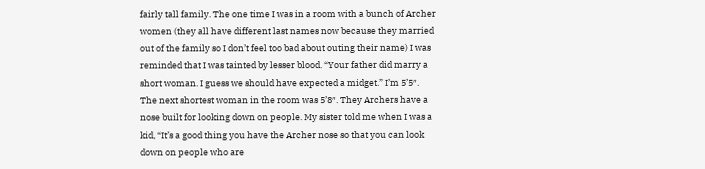fairly tall family. The one time I was in a room with a bunch of Archer women (they all have different last names now because they married out of the family so I don’t feel too bad about outing their name) I was reminded that I was tainted by lesser blood. “Your father did marry a short woman. I guess we should have expected a midget.” I’m 5’5″. The next shortest woman in the room was 5’8″. They Archers have a nose built for looking down on people. My sister told me when I was a kid, “It’s a good thing you have the Archer nose so that you can look down on people who are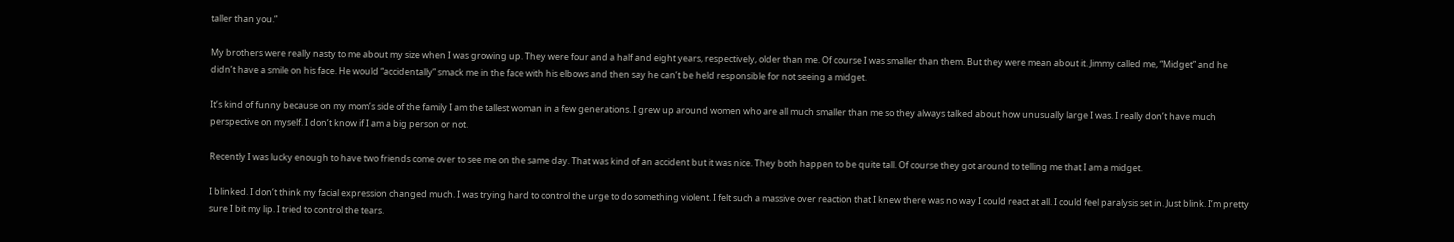taller than you.”

My brothers were really nasty to me about my size when I was growing up. They were four and a half and eight years, respectively, older than me. Of course I was smaller than them. But they were mean about it. Jimmy called me, “Midget” and he didn’t have a smile on his face. He would “accidentally” smack me in the face with his elbows and then say he can’t be held responsible for not seeing a midget.

It’s kind of funny because on my mom’s side of the family I am the tallest woman in a few generations. I grew up around women who are all much smaller than me so they always talked about how unusually large I was. I really don’t have much perspective on myself. I don’t know if I am a big person or not.

Recently I was lucky enough to have two friends come over to see me on the same day. That was kind of an accident but it was nice. They both happen to be quite tall. Of course they got around to telling me that I am a midget.

I blinked. I don’t think my facial expression changed much. I was trying hard to control the urge to do something violent. I felt such a massive over reaction that I knew there was no way I could react at all. I could feel paralysis set in. Just blink. I’m pretty sure I bit my lip. I tried to control the tears.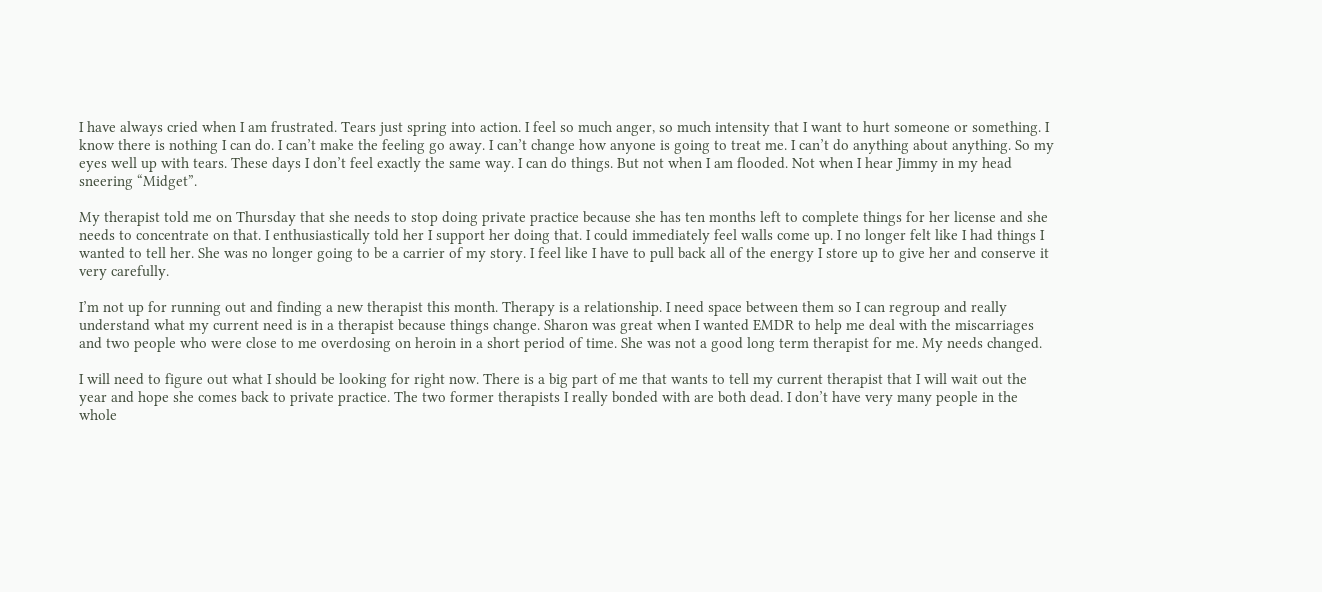I have always cried when I am frustrated. Tears just spring into action. I feel so much anger, so much intensity that I want to hurt someone or something. I know there is nothing I can do. I can’t make the feeling go away. I can’t change how anyone is going to treat me. I can’t do anything about anything. So my eyes well up with tears. These days I don’t feel exactly the same way. I can do things. But not when I am flooded. Not when I hear Jimmy in my head sneering “Midget”.

My therapist told me on Thursday that she needs to stop doing private practice because she has ten months left to complete things for her license and she needs to concentrate on that. I enthusiastically told her I support her doing that. I could immediately feel walls come up. I no longer felt like I had things I wanted to tell her. She was no longer going to be a carrier of my story. I feel like I have to pull back all of the energy I store up to give her and conserve it very carefully.

I’m not up for running out and finding a new therapist this month. Therapy is a relationship. I need space between them so I can regroup and really understand what my current need is in a therapist because things change. Sharon was great when I wanted EMDR to help me deal with the miscarriages and two people who were close to me overdosing on heroin in a short period of time. She was not a good long term therapist for me. My needs changed.

I will need to figure out what I should be looking for right now. There is a big part of me that wants to tell my current therapist that I will wait out the year and hope she comes back to private practice. The two former therapists I really bonded with are both dead. I don’t have very many people in the whole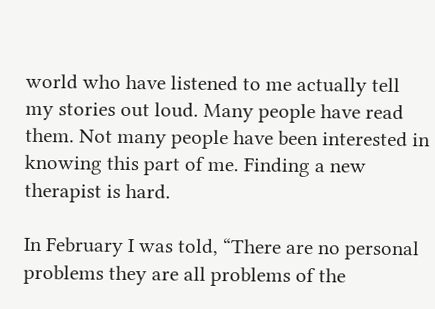world who have listened to me actually tell my stories out loud. Many people have read them. Not many people have been interested in knowing this part of me. Finding a new therapist is hard.

In February I was told, “There are no personal problems they are all problems of the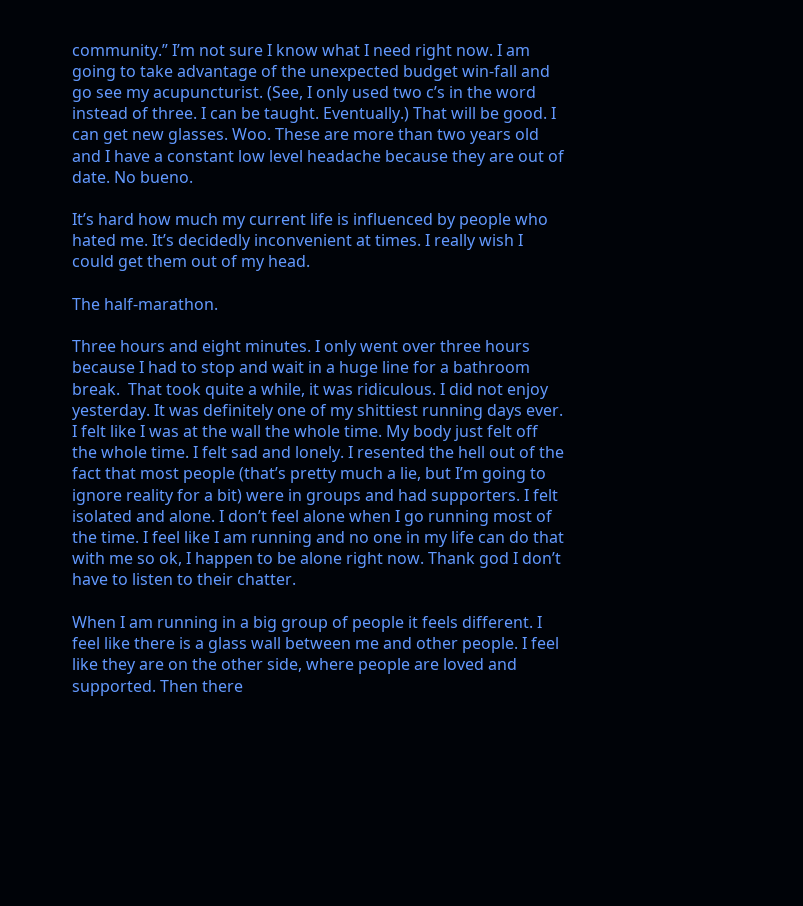community.” I’m not sure I know what I need right now. I am going to take advantage of the unexpected budget win-fall and go see my acupuncturist. (See, I only used two c’s in the word instead of three. I can be taught. Eventually.) That will be good. I can get new glasses. Woo. These are more than two years old and I have a constant low level headache because they are out of date. No bueno.

It’s hard how much my current life is influenced by people who hated me. It’s decidedly inconvenient at times. I really wish I could get them out of my head.

The half-marathon.

Three hours and eight minutes. I only went over three hours because I had to stop and wait in a huge line for a bathroom break.  That took quite a while, it was ridiculous. I did not enjoy yesterday. It was definitely one of my shittiest running days ever. I felt like I was at the wall the whole time. My body just felt off the whole time. I felt sad and lonely. I resented the hell out of the fact that most people (that’s pretty much a lie, but I’m going to ignore reality for a bit) were in groups and had supporters. I felt isolated and alone. I don’t feel alone when I go running most of the time. I feel like I am running and no one in my life can do that with me so ok, I happen to be alone right now. Thank god I don’t have to listen to their chatter.

When I am running in a big group of people it feels different. I feel like there is a glass wall between me and other people. I feel like they are on the other side, where people are loved and supported. Then there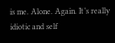is me. Alone. Again. It’s really idiotic and self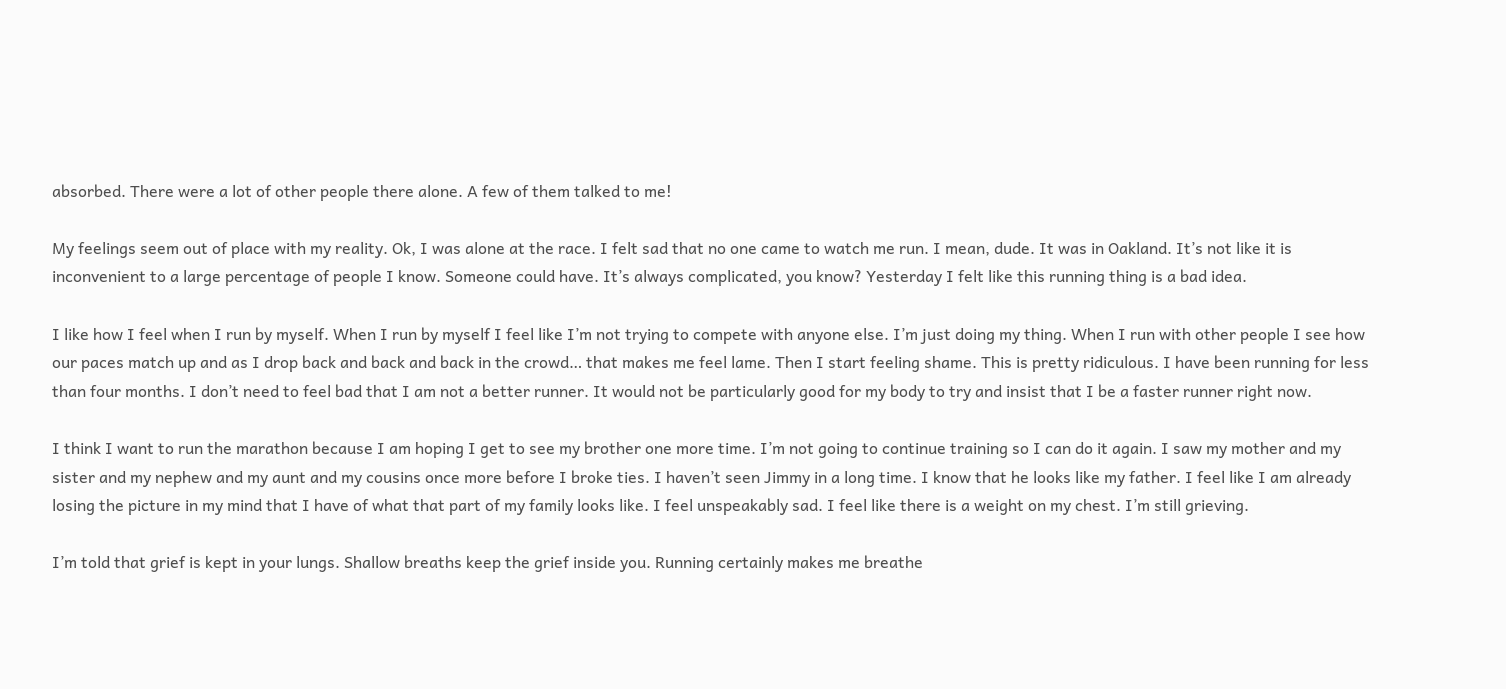absorbed. There were a lot of other people there alone. A few of them talked to me!

My feelings seem out of place with my reality. Ok, I was alone at the race. I felt sad that no one came to watch me run. I mean, dude. It was in Oakland. It’s not like it is inconvenient to a large percentage of people I know. Someone could have. It’s always complicated, you know? Yesterday I felt like this running thing is a bad idea.

I like how I feel when I run by myself. When I run by myself I feel like I’m not trying to compete with anyone else. I’m just doing my thing. When I run with other people I see how our paces match up and as I drop back and back and back in the crowd… that makes me feel lame. Then I start feeling shame. This is pretty ridiculous. I have been running for less than four months. I don’t need to feel bad that I am not a better runner. It would not be particularly good for my body to try and insist that I be a faster runner right now.

I think I want to run the marathon because I am hoping I get to see my brother one more time. I’m not going to continue training so I can do it again. I saw my mother and my sister and my nephew and my aunt and my cousins once more before I broke ties. I haven’t seen Jimmy in a long time. I know that he looks like my father. I feel like I am already losing the picture in my mind that I have of what that part of my family looks like. I feel unspeakably sad. I feel like there is a weight on my chest. I’m still grieving.

I’m told that grief is kept in your lungs. Shallow breaths keep the grief inside you. Running certainly makes me breathe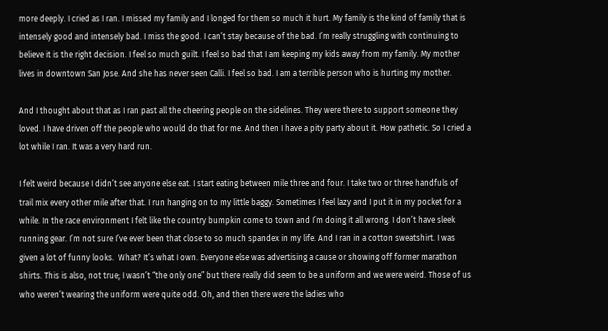more deeply. I cried as I ran. I missed my family and I longed for them so much it hurt. My family is the kind of family that is intensely good and intensely bad. I miss the good. I can’t stay because of the bad. I’m really struggling with continuing to believe it is the right decision. I feel so much guilt. I feel so bad that I am keeping my kids away from my family. My mother lives in downtown San Jose. And she has never seen Calli. I feel so bad. I am a terrible person who is hurting my mother.

And I thought about that as I ran past all the cheering people on the sidelines. They were there to support someone they loved. I have driven off the people who would do that for me. And then I have a pity party about it. How pathetic. So I cried a lot while I ran. It was a very hard run.

I felt weird because I didn’t see anyone else eat. I start eating between mile three and four. I take two or three handfuls of trail mix every other mile after that. I run hanging on to my little baggy. Sometimes I feel lazy and I put it in my pocket for a while. In the race environment I felt like the country bumpkin come to town and I’m doing it all wrong. I don’t have sleek running gear. I’m not sure I’ve ever been that close to so much spandex in my life. And I ran in a cotton sweatshirt. I was given a lot of funny looks.  What? It’s what I own. Everyone else was advertising a cause or showing off former marathon shirts. This is also, not true; I wasn’t “the only one” but there really did seem to be a uniform and we were weird. Those of us who weren’t wearing the uniform were quite odd. Oh, and then there were the ladies who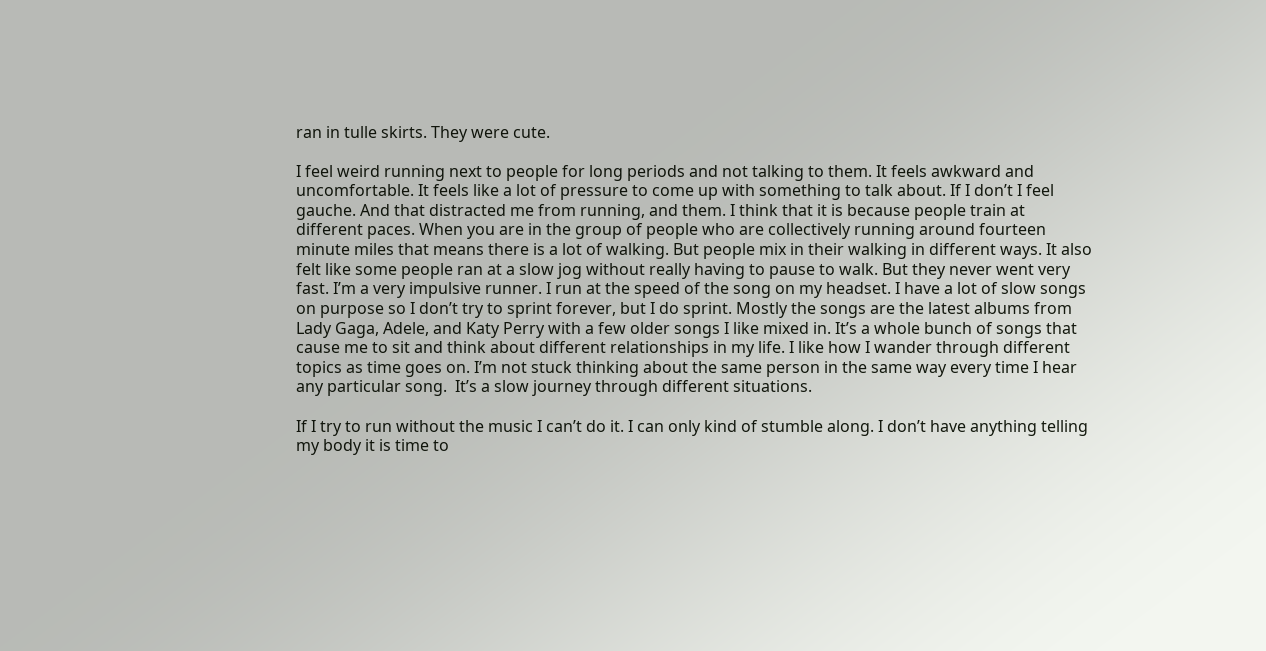ran in tulle skirts. They were cute.

I feel weird running next to people for long periods and not talking to them. It feels awkward and uncomfortable. It feels like a lot of pressure to come up with something to talk about. If I don’t I feel gauche. And that distracted me from running, and them. I think that it is because people train at different paces. When you are in the group of people who are collectively running around fourteen minute miles that means there is a lot of walking. But people mix in their walking in different ways. It also felt like some people ran at a slow jog without really having to pause to walk. But they never went very fast. I’m a very impulsive runner. I run at the speed of the song on my headset. I have a lot of slow songs on purpose so I don’t try to sprint forever, but I do sprint. Mostly the songs are the latest albums from Lady Gaga, Adele, and Katy Perry with a few older songs I like mixed in. It’s a whole bunch of songs that cause me to sit and think about different relationships in my life. I like how I wander through different topics as time goes on. I’m not stuck thinking about the same person in the same way every time I hear any particular song.  It’s a slow journey through different situations.

If I try to run without the music I can’t do it. I can only kind of stumble along. I don’t have anything telling my body it is time to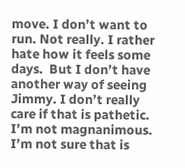move. I don’t want to run. Not really. I rather hate how it feels some days.  But I don’t have another way of seeing Jimmy. I don’t really care if that is pathetic. I’m not magnanimous. I’m not sure that is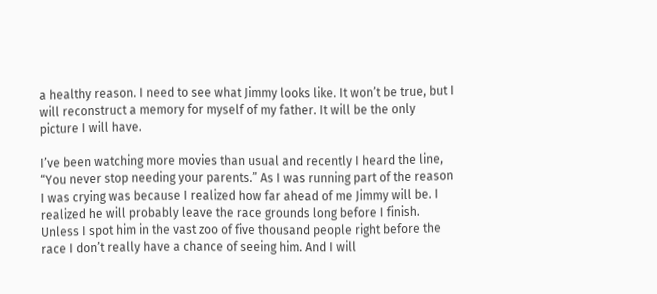a healthy reason. I need to see what Jimmy looks like. It won’t be true, but I will reconstruct a memory for myself of my father. It will be the only picture I will have.

I’ve been watching more movies than usual and recently I heard the line, “You never stop needing your parents.” As I was running part of the reason I was crying was because I realized how far ahead of me Jimmy will be. I realized he will probably leave the race grounds long before I finish. Unless I spot him in the vast zoo of five thousand people right before the race I don’t really have a chance of seeing him. And I will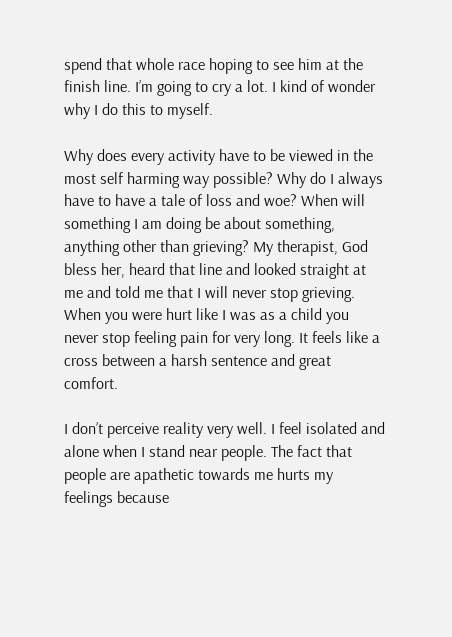spend that whole race hoping to see him at the finish line. I’m going to cry a lot. I kind of wonder why I do this to myself.

Why does every activity have to be viewed in the most self harming way possible? Why do I always have to have a tale of loss and woe? When will something I am doing be about something, anything other than grieving? My therapist, God bless her, heard that line and looked straight at me and told me that I will never stop grieving. When you were hurt like I was as a child you never stop feeling pain for very long. It feels like a cross between a harsh sentence and great comfort.

I don’t perceive reality very well. I feel isolated and alone when I stand near people. The fact that people are apathetic towards me hurts my feelings because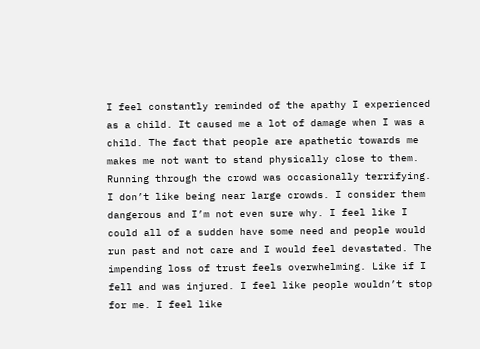I feel constantly reminded of the apathy I experienced as a child. It caused me a lot of damage when I was a child. The fact that people are apathetic towards me makes me not want to stand physically close to them. Running through the crowd was occasionally terrifying. I don’t like being near large crowds. I consider them dangerous and I’m not even sure why. I feel like I could all of a sudden have some need and people would run past and not care and I would feel devastated. The impending loss of trust feels overwhelming. Like if I fell and was injured. I feel like people wouldn’t stop for me. I feel like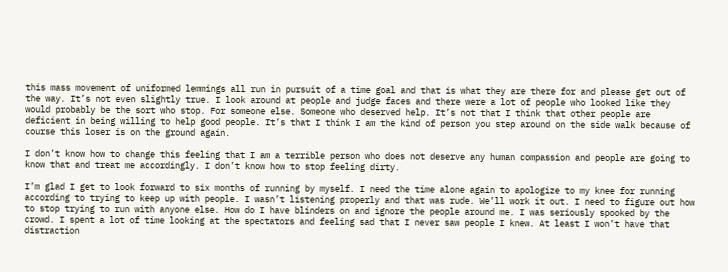this mass movement of uniformed lemmings all run in pursuit of a time goal and that is what they are there for and please get out of the way. It’s not even slightly true. I look around at people and judge faces and there were a lot of people who looked like they would probably be the sort who stop. For someone else. Someone who deserved help. It’s not that I think that other people are deficient in being willing to help good people. It’s that I think I am the kind of person you step around on the side walk because of course this loser is on the ground again.

I don’t know how to change this feeling that I am a terrible person who does not deserve any human compassion and people are going to know that and treat me accordingly. I don’t know how to stop feeling dirty.

I’m glad I get to look forward to six months of running by myself. I need the time alone again to apologize to my knee for running according to trying to keep up with people. I wasn’t listening properly and that was rude. We’ll work it out. I need to figure out how to stop trying to run with anyone else. How do I have blinders on and ignore the people around me. I was seriously spooked by the crowd. I spent a lot of time looking at the spectators and feeling sad that I never saw people I knew. At least I won’t have that distraction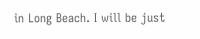in Long Beach. I will be just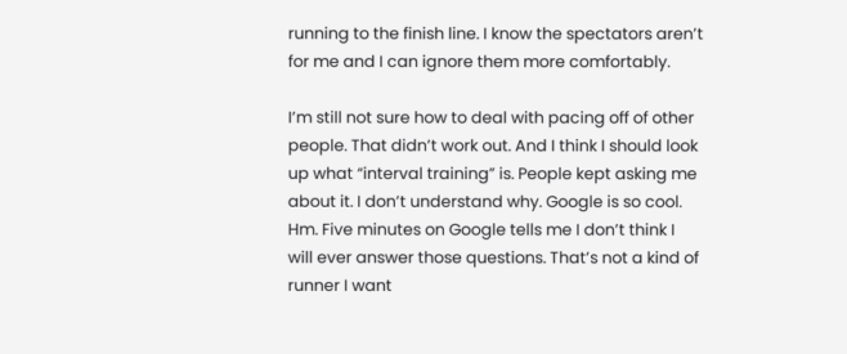running to the finish line. I know the spectators aren’t for me and I can ignore them more comfortably.

I’m still not sure how to deal with pacing off of other people. That didn’t work out. And I think I should look up what “interval training” is. People kept asking me about it. I don’t understand why. Google is so cool. Hm. Five minutes on Google tells me I don’t think I will ever answer those questions. That’s not a kind of runner I want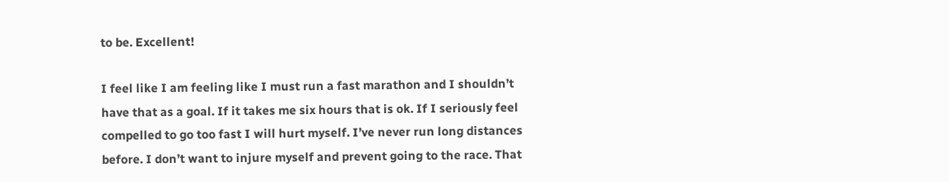to be. Excellent!

I feel like I am feeling like I must run a fast marathon and I shouldn’t have that as a goal. If it takes me six hours that is ok. If I seriously feel compelled to go too fast I will hurt myself. I’ve never run long distances before. I don’t want to injure myself and prevent going to the race. That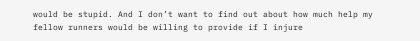would be stupid. And I don’t want to find out about how much help my fellow runners would be willing to provide if I injure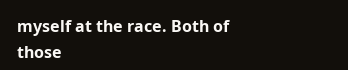myself at the race. Both of those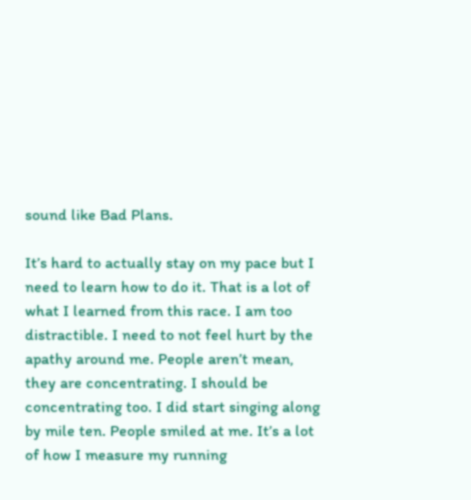sound like Bad Plans.

It’s hard to actually stay on my pace but I need to learn how to do it. That is a lot of what I learned from this race. I am too distractible. I need to not feel hurt by the apathy around me. People aren’t mean, they are concentrating. I should be concentrating too. I did start singing along by mile ten. People smiled at me. It’s a lot of how I measure my running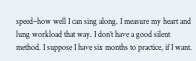speed–how well I can sing along. I measure my heart and lung workload that way. I don’t have a good silent method. I suppose I have six months to practice, if I want.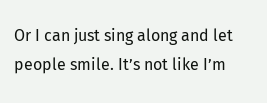Or I can just sing along and let people smile. It’s not like I’m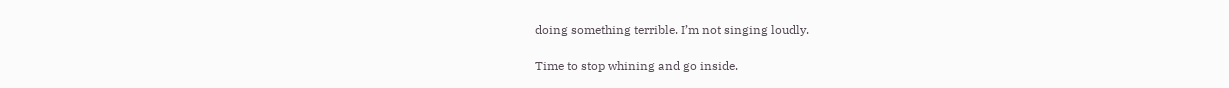doing something terrible. I’m not singing loudly.

Time to stop whining and go inside.